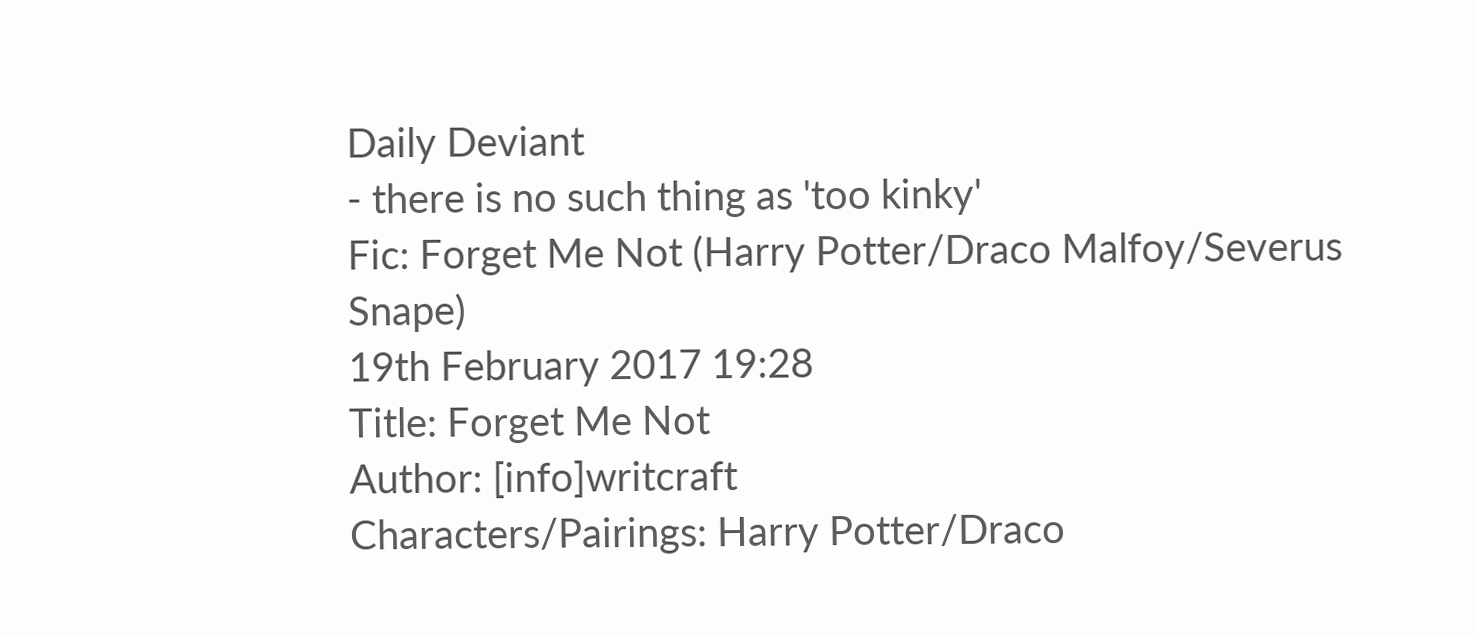Daily Deviant
- there is no such thing as 'too kinky'
Fic: Forget Me Not (Harry Potter/Draco Malfoy/Severus Snape)
19th February 2017 19:28
Title: Forget Me Not
Author: [info]writcraft
Characters/Pairings: Harry Potter/Draco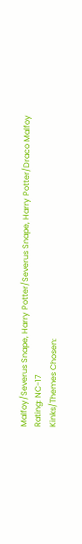Malfoy/Severus Snape, Harry Potter/Severus Snape, Harry Potter/Draco Malfoy
Rating: NC-17
Kinks/Themes Chosen: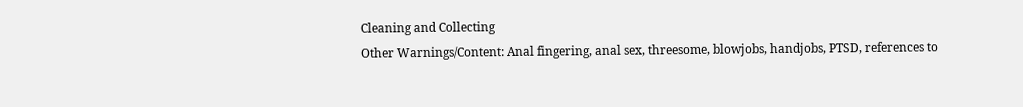Cleaning and Collecting
Other Warnings/Content: Anal fingering, anal sex, threesome, blowjobs, handjobs, PTSD, references to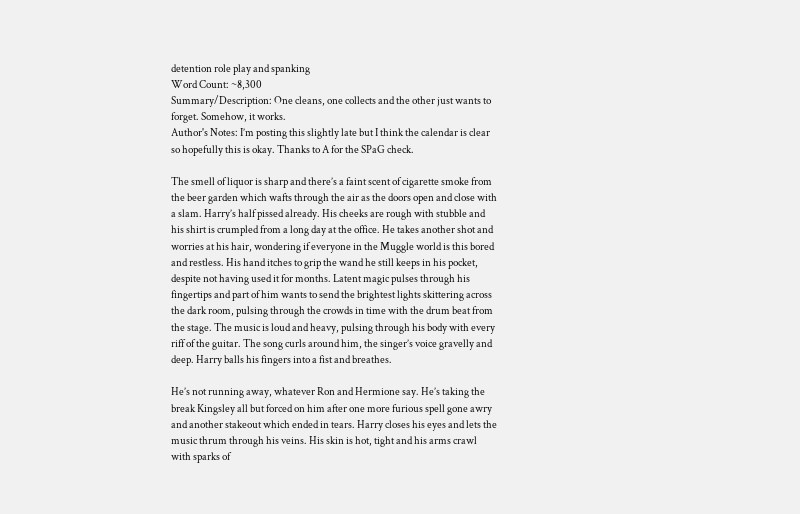detention role play and spanking
Word Count: ~8,300
Summary/Description: One cleans, one collects and the other just wants to forget. Somehow, it works.
Author's Notes: I’m posting this slightly late but I think the calendar is clear so hopefully this is okay. Thanks to A for the SPaG check.

The smell of liquor is sharp and there’s a faint scent of cigarette smoke from the beer garden which wafts through the air as the doors open and close with a slam. Harry’s half pissed already. His cheeks are rough with stubble and his shirt is crumpled from a long day at the office. He takes another shot and worries at his hair, wondering if everyone in the Muggle world is this bored and restless. His hand itches to grip the wand he still keeps in his pocket, despite not having used it for months. Latent magic pulses through his fingertips and part of him wants to send the brightest lights skittering across the dark room, pulsing through the crowds in time with the drum beat from the stage. The music is loud and heavy, pulsing through his body with every riff of the guitar. The song curls around him, the singer’s voice gravelly and deep. Harry balls his fingers into a fist and breathes.

He’s not running away, whatever Ron and Hermione say. He’s taking the break Kingsley all but forced on him after one more furious spell gone awry and another stakeout which ended in tears. Harry closes his eyes and lets the music thrum through his veins. His skin is hot, tight and his arms crawl with sparks of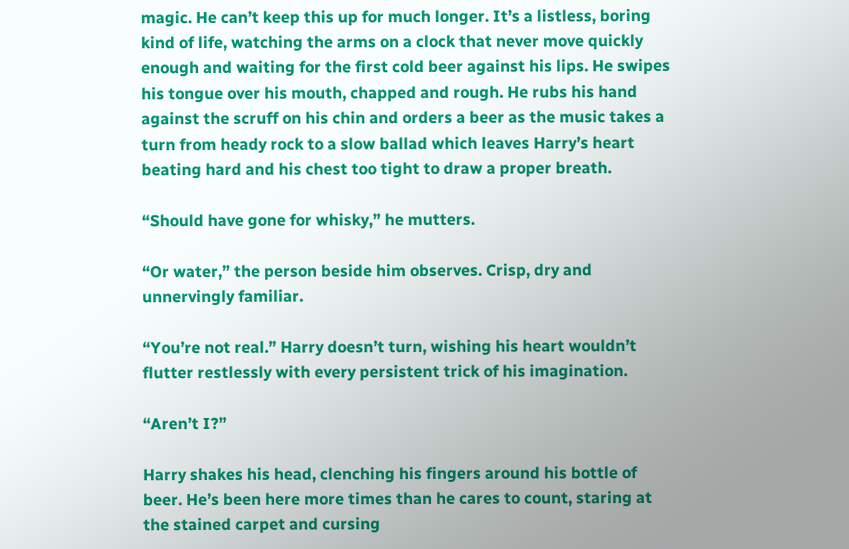magic. He can’t keep this up for much longer. It’s a listless, boring kind of life, watching the arms on a clock that never move quickly enough and waiting for the first cold beer against his lips. He swipes his tongue over his mouth, chapped and rough. He rubs his hand against the scruff on his chin and orders a beer as the music takes a turn from heady rock to a slow ballad which leaves Harry’s heart beating hard and his chest too tight to draw a proper breath.

“Should have gone for whisky,” he mutters.

“Or water,” the person beside him observes. Crisp, dry and unnervingly familiar.

“You’re not real.” Harry doesn’t turn, wishing his heart wouldn’t flutter restlessly with every persistent trick of his imagination.

“Aren’t I?”

Harry shakes his head, clenching his fingers around his bottle of beer. He’s been here more times than he cares to count, staring at the stained carpet and cursing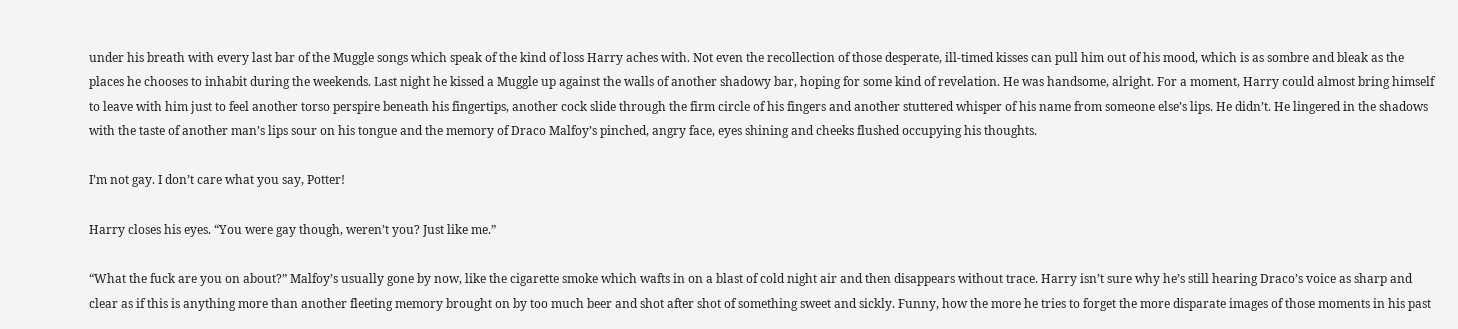under his breath with every last bar of the Muggle songs which speak of the kind of loss Harry aches with. Not even the recollection of those desperate, ill-timed kisses can pull him out of his mood, which is as sombre and bleak as the places he chooses to inhabit during the weekends. Last night he kissed a Muggle up against the walls of another shadowy bar, hoping for some kind of revelation. He was handsome, alright. For a moment, Harry could almost bring himself to leave with him just to feel another torso perspire beneath his fingertips, another cock slide through the firm circle of his fingers and another stuttered whisper of his name from someone else’s lips. He didn’t. He lingered in the shadows with the taste of another man’s lips sour on his tongue and the memory of Draco Malfoy’s pinched, angry face, eyes shining and cheeks flushed occupying his thoughts.

I’m not gay. I don’t care what you say, Potter!

Harry closes his eyes. “You were gay though, weren’t you? Just like me.”

“What the fuck are you on about?” Malfoy’s usually gone by now, like the cigarette smoke which wafts in on a blast of cold night air and then disappears without trace. Harry isn’t sure why he’s still hearing Draco’s voice as sharp and clear as if this is anything more than another fleeting memory brought on by too much beer and shot after shot of something sweet and sickly. Funny, how the more he tries to forget the more disparate images of those moments in his past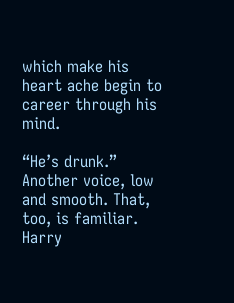which make his heart ache begin to career through his mind.

“He’s drunk.” Another voice, low and smooth. That, too, is familiar. Harry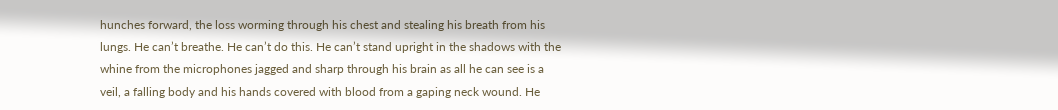hunches forward, the loss worming through his chest and stealing his breath from his lungs. He can’t breathe. He can’t do this. He can’t stand upright in the shadows with the whine from the microphones jagged and sharp through his brain as all he can see is a veil, a falling body and his hands covered with blood from a gaping neck wound. He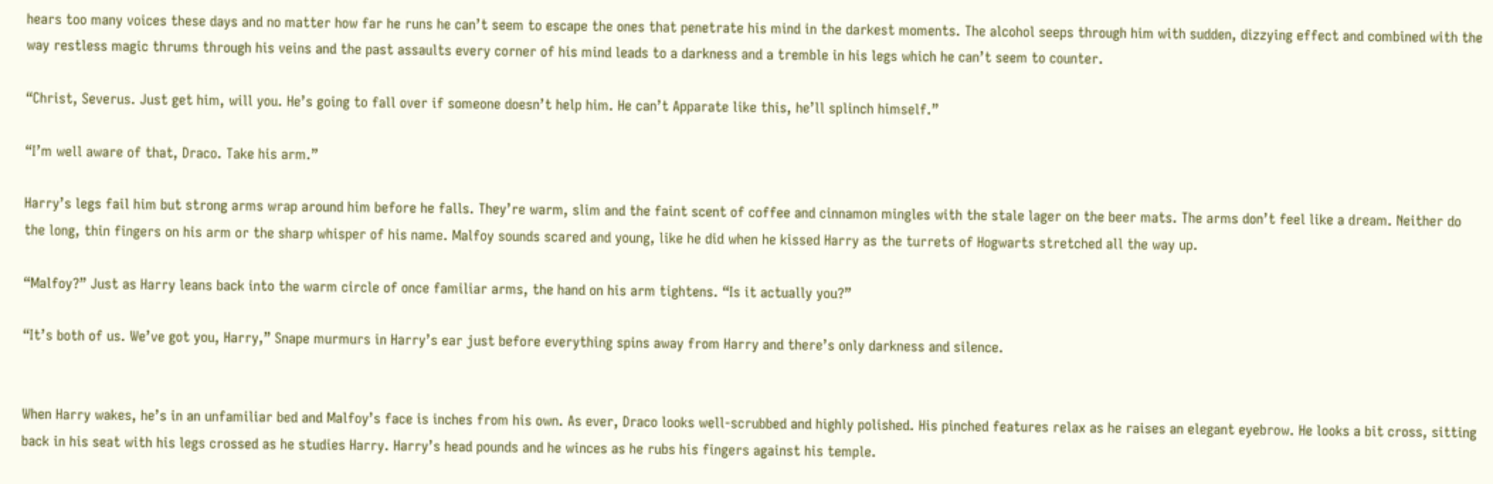hears too many voices these days and no matter how far he runs he can’t seem to escape the ones that penetrate his mind in the darkest moments. The alcohol seeps through him with sudden, dizzying effect and combined with the way restless magic thrums through his veins and the past assaults every corner of his mind leads to a darkness and a tremble in his legs which he can’t seem to counter.

“Christ, Severus. Just get him, will you. He’s going to fall over if someone doesn’t help him. He can’t Apparate like this, he’ll splinch himself.”

“I’m well aware of that, Draco. Take his arm.”

Harry’s legs fail him but strong arms wrap around him before he falls. They’re warm, slim and the faint scent of coffee and cinnamon mingles with the stale lager on the beer mats. The arms don’t feel like a dream. Neither do the long, thin fingers on his arm or the sharp whisper of his name. Malfoy sounds scared and young, like he did when he kissed Harry as the turrets of Hogwarts stretched all the way up.

“Malfoy?” Just as Harry leans back into the warm circle of once familiar arms, the hand on his arm tightens. “Is it actually you?”

“It’s both of us. We’ve got you, Harry,” Snape murmurs in Harry’s ear just before everything spins away from Harry and there’s only darkness and silence.


When Harry wakes, he’s in an unfamiliar bed and Malfoy’s face is inches from his own. As ever, Draco looks well-scrubbed and highly polished. His pinched features relax as he raises an elegant eyebrow. He looks a bit cross, sitting back in his seat with his legs crossed as he studies Harry. Harry’s head pounds and he winces as he rubs his fingers against his temple.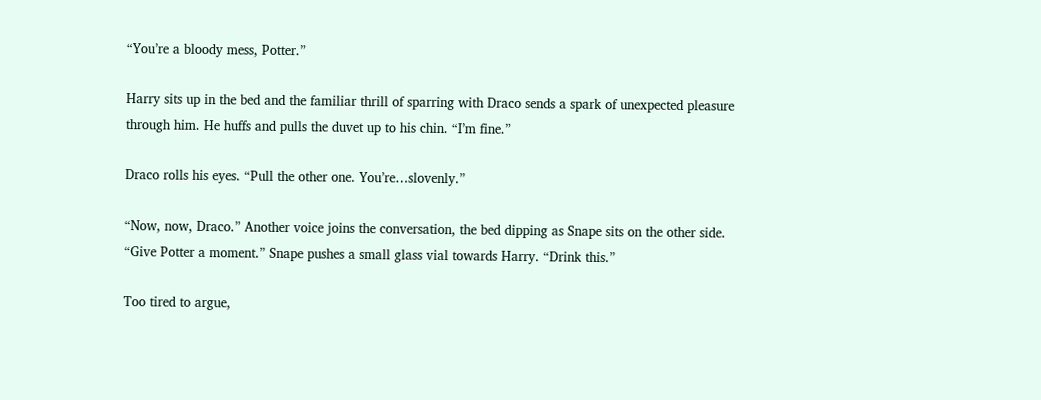“You’re a bloody mess, Potter.”

Harry sits up in the bed and the familiar thrill of sparring with Draco sends a spark of unexpected pleasure through him. He huffs and pulls the duvet up to his chin. “I’m fine.”

Draco rolls his eyes. “Pull the other one. You’re…slovenly.”

“Now, now, Draco.” Another voice joins the conversation, the bed dipping as Snape sits on the other side. “Give Potter a moment.” Snape pushes a small glass vial towards Harry. “Drink this.”

Too tired to argue,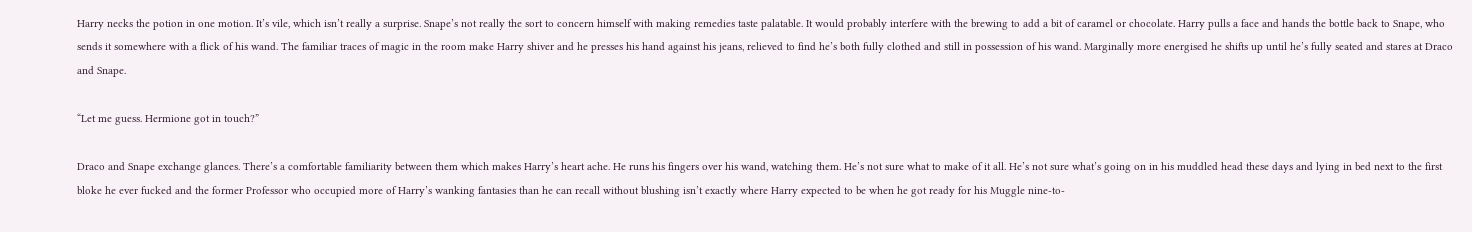Harry necks the potion in one motion. It’s vile, which isn’t really a surprise. Snape’s not really the sort to concern himself with making remedies taste palatable. It would probably interfere with the brewing to add a bit of caramel or chocolate. Harry pulls a face and hands the bottle back to Snape, who sends it somewhere with a flick of his wand. The familiar traces of magic in the room make Harry shiver and he presses his hand against his jeans, relieved to find he’s both fully clothed and still in possession of his wand. Marginally more energised he shifts up until he’s fully seated and stares at Draco and Snape.

“Let me guess. Hermione got in touch?”

Draco and Snape exchange glances. There’s a comfortable familiarity between them which makes Harry’s heart ache. He runs his fingers over his wand, watching them. He’s not sure what to make of it all. He’s not sure what’s going on in his muddled head these days and lying in bed next to the first bloke he ever fucked and the former Professor who occupied more of Harry’s wanking fantasies than he can recall without blushing isn’t exactly where Harry expected to be when he got ready for his Muggle nine-to-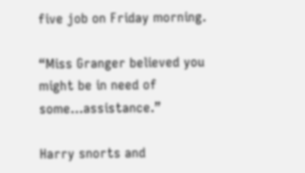five job on Friday morning.

“Miss Granger believed you might be in need of some…assistance.”

Harry snorts and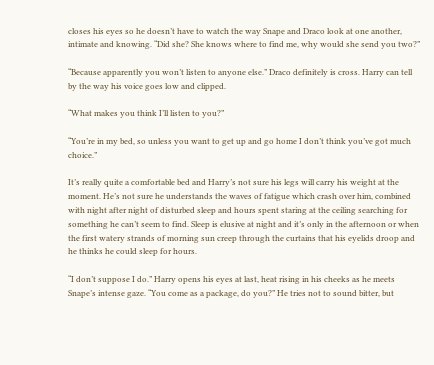closes his eyes so he doesn’t have to watch the way Snape and Draco look at one another, intimate and knowing. “Did she? She knows where to find me, why would she send you two?”

“Because apparently you won’t listen to anyone else.” Draco definitely is cross. Harry can tell by the way his voice goes low and clipped.

“What makes you think I’ll listen to you?”

“You’re in my bed, so unless you want to get up and go home I don’t think you’ve got much choice.”

It’s really quite a comfortable bed and Harry’s not sure his legs will carry his weight at the moment. He’s not sure he understands the waves of fatigue which crash over him, combined with night after night of disturbed sleep and hours spent staring at the ceiling searching for something he can’t seem to find. Sleep is elusive at night and it’s only in the afternoon or when the first watery strands of morning sun creep through the curtains that his eyelids droop and he thinks he could sleep for hours.

“I don’t suppose I do.” Harry opens his eyes at last, heat rising in his cheeks as he meets Snape’s intense gaze. “You come as a package, do you?” He tries not to sound bitter, but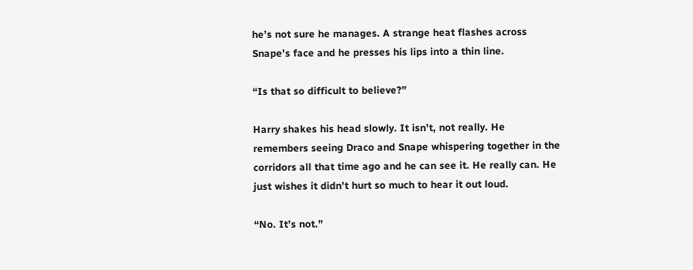he’s not sure he manages. A strange heat flashes across Snape’s face and he presses his lips into a thin line.

“Is that so difficult to believe?”

Harry shakes his head slowly. It isn’t, not really. He remembers seeing Draco and Snape whispering together in the corridors all that time ago and he can see it. He really can. He just wishes it didn’t hurt so much to hear it out loud.

“No. It’s not.”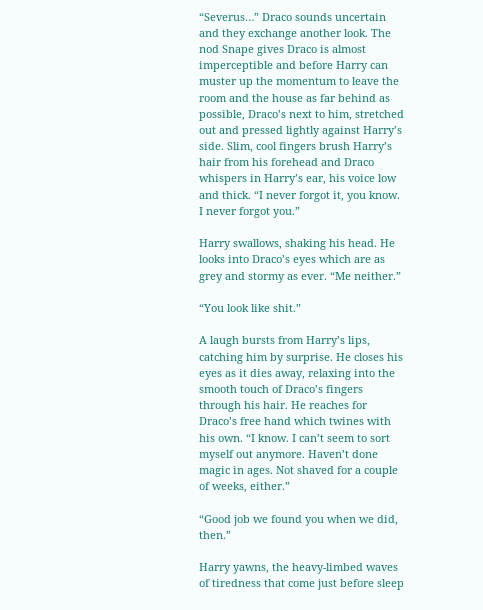“Severus…” Draco sounds uncertain and they exchange another look. The nod Snape gives Draco is almost imperceptible and before Harry can muster up the momentum to leave the room and the house as far behind as possible, Draco’s next to him, stretched out and pressed lightly against Harry’s side. Slim, cool fingers brush Harry’s hair from his forehead and Draco whispers in Harry’s ear, his voice low and thick. “I never forgot it, you know. I never forgot you.”

Harry swallows, shaking his head. He looks into Draco’s eyes which are as grey and stormy as ever. “Me neither.”

“You look like shit.”

A laugh bursts from Harry’s lips, catching him by surprise. He closes his eyes as it dies away, relaxing into the smooth touch of Draco’s fingers through his hair. He reaches for Draco’s free hand which twines with his own. “I know. I can’t seem to sort myself out anymore. Haven’t done magic in ages. Not shaved for a couple of weeks, either.”

“Good job we found you when we did, then.”

Harry yawns, the heavy-limbed waves of tiredness that come just before sleep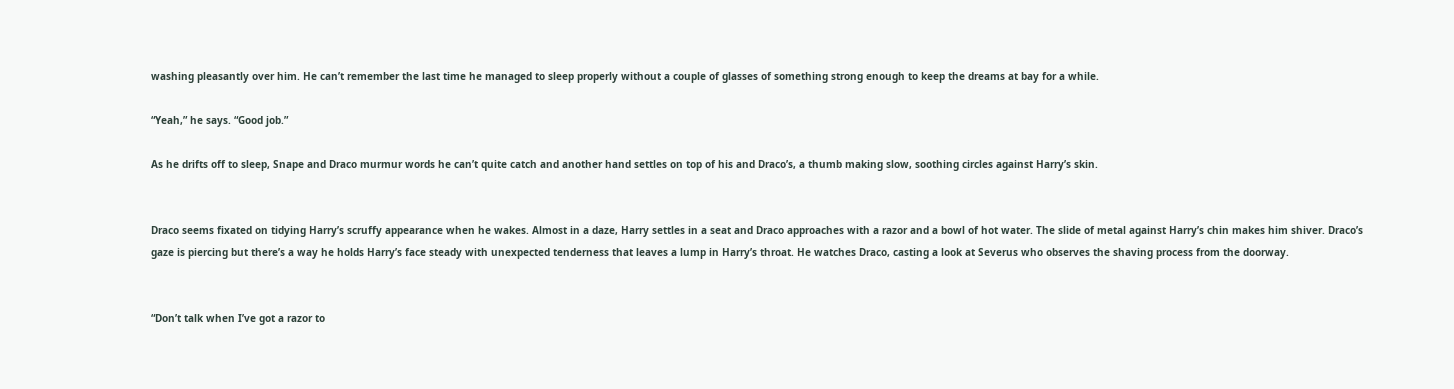washing pleasantly over him. He can’t remember the last time he managed to sleep properly without a couple of glasses of something strong enough to keep the dreams at bay for a while.

“Yeah,” he says. “Good job.”

As he drifts off to sleep, Snape and Draco murmur words he can’t quite catch and another hand settles on top of his and Draco’s, a thumb making slow, soothing circles against Harry’s skin.


Draco seems fixated on tidying Harry’s scruffy appearance when he wakes. Almost in a daze, Harry settles in a seat and Draco approaches with a razor and a bowl of hot water. The slide of metal against Harry’s chin makes him shiver. Draco’s gaze is piercing but there’s a way he holds Harry’s face steady with unexpected tenderness that leaves a lump in Harry’s throat. He watches Draco, casting a look at Severus who observes the shaving process from the doorway.


“Don’t talk when I’ve got a razor to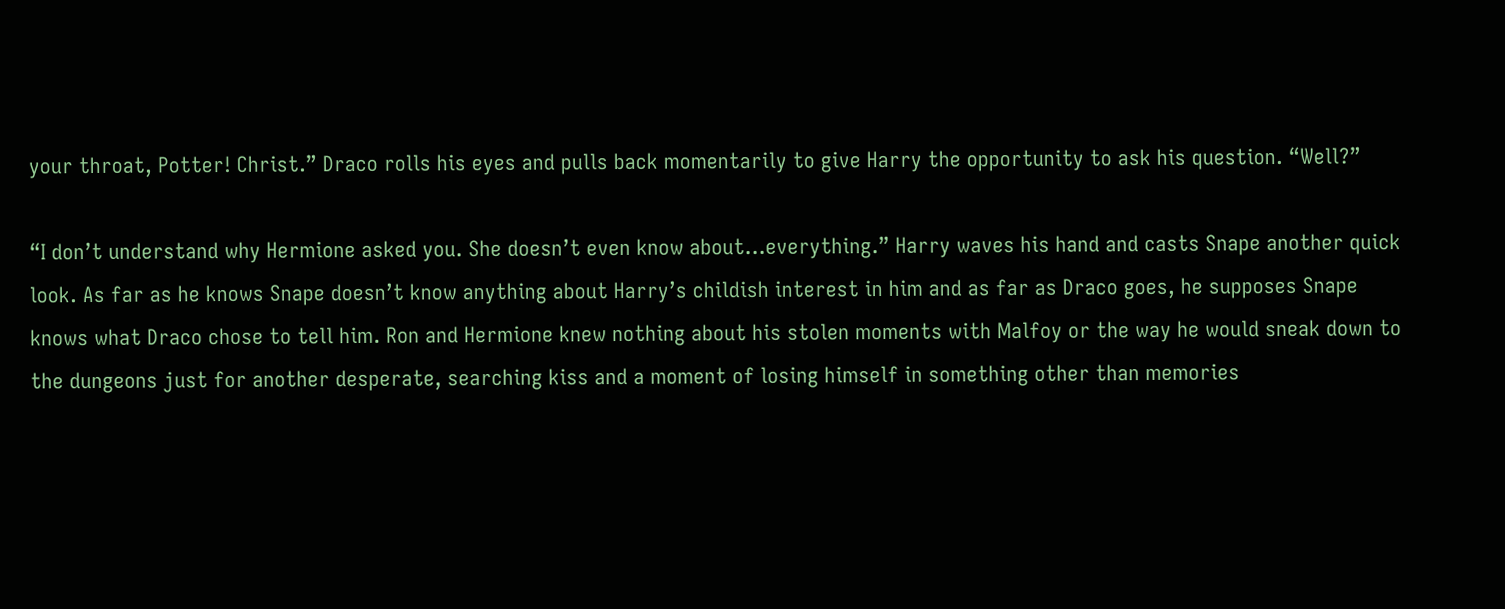your throat, Potter! Christ.” Draco rolls his eyes and pulls back momentarily to give Harry the opportunity to ask his question. “Well?”

“I don’t understand why Hermione asked you. She doesn’t even know about…everything.” Harry waves his hand and casts Snape another quick look. As far as he knows Snape doesn’t know anything about Harry’s childish interest in him and as far as Draco goes, he supposes Snape knows what Draco chose to tell him. Ron and Hermione knew nothing about his stolen moments with Malfoy or the way he would sneak down to the dungeons just for another desperate, searching kiss and a moment of losing himself in something other than memories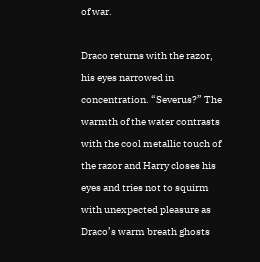of war.

Draco returns with the razor, his eyes narrowed in concentration. “Severus?” The warmth of the water contrasts with the cool metallic touch of the razor and Harry closes his eyes and tries not to squirm with unexpected pleasure as Draco’s warm breath ghosts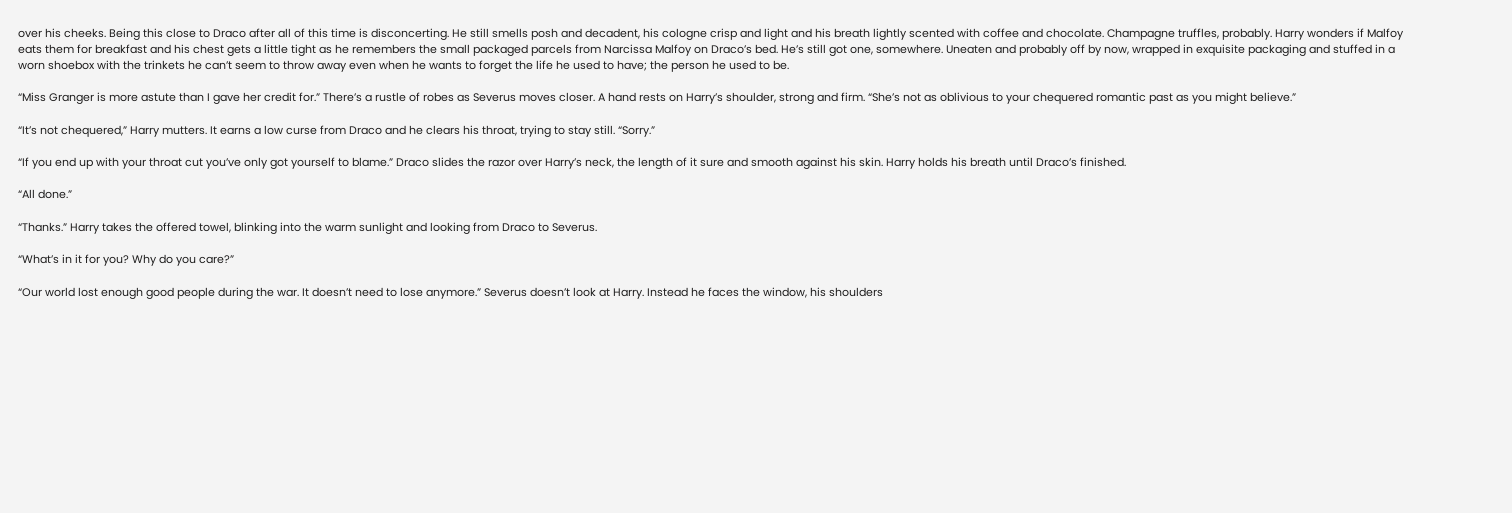over his cheeks. Being this close to Draco after all of this time is disconcerting. He still smells posh and decadent, his cologne crisp and light and his breath lightly scented with coffee and chocolate. Champagne truffles, probably. Harry wonders if Malfoy eats them for breakfast and his chest gets a little tight as he remembers the small packaged parcels from Narcissa Malfoy on Draco’s bed. He’s still got one, somewhere. Uneaten and probably off by now, wrapped in exquisite packaging and stuffed in a worn shoebox with the trinkets he can’t seem to throw away even when he wants to forget the life he used to have; the person he used to be.

“Miss Granger is more astute than I gave her credit for.” There’s a rustle of robes as Severus moves closer. A hand rests on Harry’s shoulder, strong and firm. “She’s not as oblivious to your chequered romantic past as you might believe.”

“It’s not chequered,” Harry mutters. It earns a low curse from Draco and he clears his throat, trying to stay still. “Sorry.”

“If you end up with your throat cut you’ve only got yourself to blame.” Draco slides the razor over Harry’s neck, the length of it sure and smooth against his skin. Harry holds his breath until Draco’s finished.

“All done.”

“Thanks.” Harry takes the offered towel, blinking into the warm sunlight and looking from Draco to Severus.

“What’s in it for you? Why do you care?”

“Our world lost enough good people during the war. It doesn’t need to lose anymore.” Severus doesn’t look at Harry. Instead he faces the window, his shoulders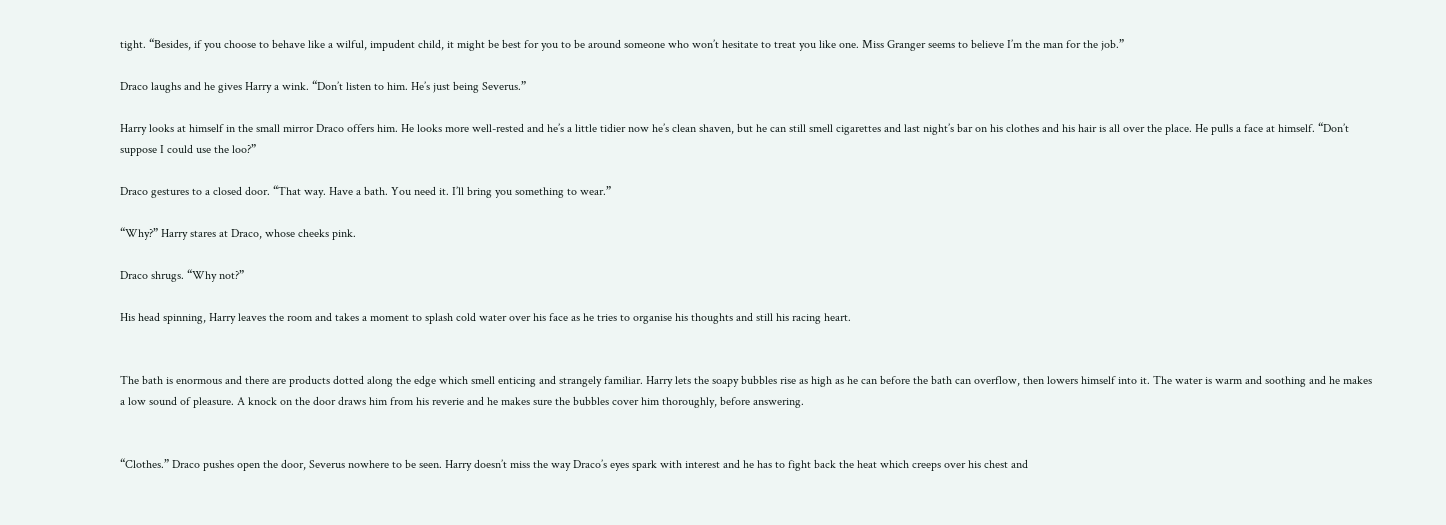tight. “Besides, if you choose to behave like a wilful, impudent child, it might be best for you to be around someone who won’t hesitate to treat you like one. Miss Granger seems to believe I’m the man for the job.”

Draco laughs and he gives Harry a wink. “Don’t listen to him. He’s just being Severus.”

Harry looks at himself in the small mirror Draco offers him. He looks more well-rested and he’s a little tidier now he’s clean shaven, but he can still smell cigarettes and last night’s bar on his clothes and his hair is all over the place. He pulls a face at himself. “Don’t suppose I could use the loo?”

Draco gestures to a closed door. “That way. Have a bath. You need it. I’ll bring you something to wear.”

“Why?” Harry stares at Draco, whose cheeks pink.

Draco shrugs. “Why not?”

His head spinning, Harry leaves the room and takes a moment to splash cold water over his face as he tries to organise his thoughts and still his racing heart.


The bath is enormous and there are products dotted along the edge which smell enticing and strangely familiar. Harry lets the soapy bubbles rise as high as he can before the bath can overflow, then lowers himself into it. The water is warm and soothing and he makes a low sound of pleasure. A knock on the door draws him from his reverie and he makes sure the bubbles cover him thoroughly, before answering.


“Clothes.” Draco pushes open the door, Severus nowhere to be seen. Harry doesn’t miss the way Draco’s eyes spark with interest and he has to fight back the heat which creeps over his chest and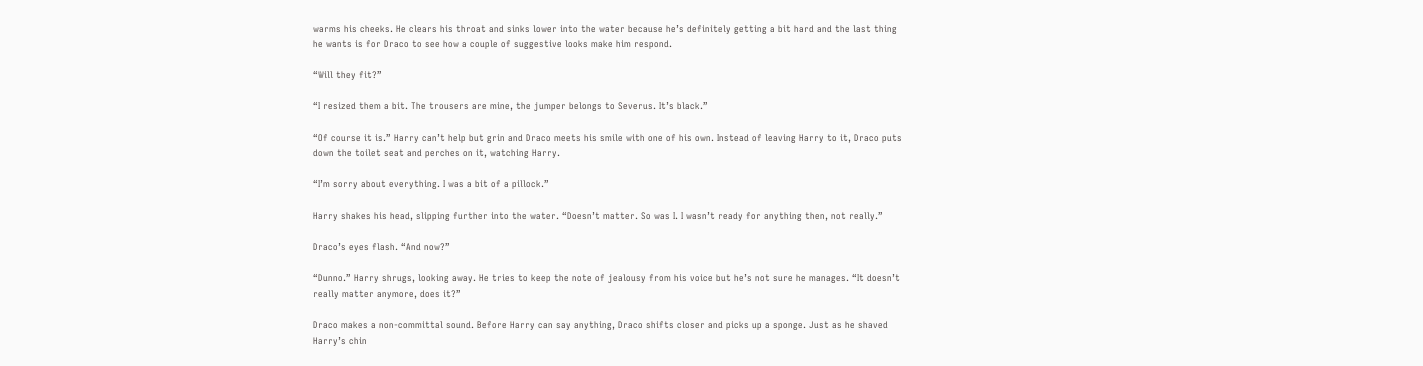warms his cheeks. He clears his throat and sinks lower into the water because he’s definitely getting a bit hard and the last thing he wants is for Draco to see how a couple of suggestive looks make him respond.

“Will they fit?”

“I resized them a bit. The trousers are mine, the jumper belongs to Severus. It’s black.”

“Of course it is.” Harry can’t help but grin and Draco meets his smile with one of his own. Instead of leaving Harry to it, Draco puts down the toilet seat and perches on it, watching Harry.

“I’m sorry about everything. I was a bit of a pillock.”

Harry shakes his head, slipping further into the water. “Doesn’t matter. So was I. I wasn’t ready for anything then, not really.”

Draco’s eyes flash. “And now?”

“Dunno.” Harry shrugs, looking away. He tries to keep the note of jealousy from his voice but he’s not sure he manages. “It doesn’t really matter anymore, does it?”

Draco makes a non-committal sound. Before Harry can say anything, Draco shifts closer and picks up a sponge. Just as he shaved Harry’s chin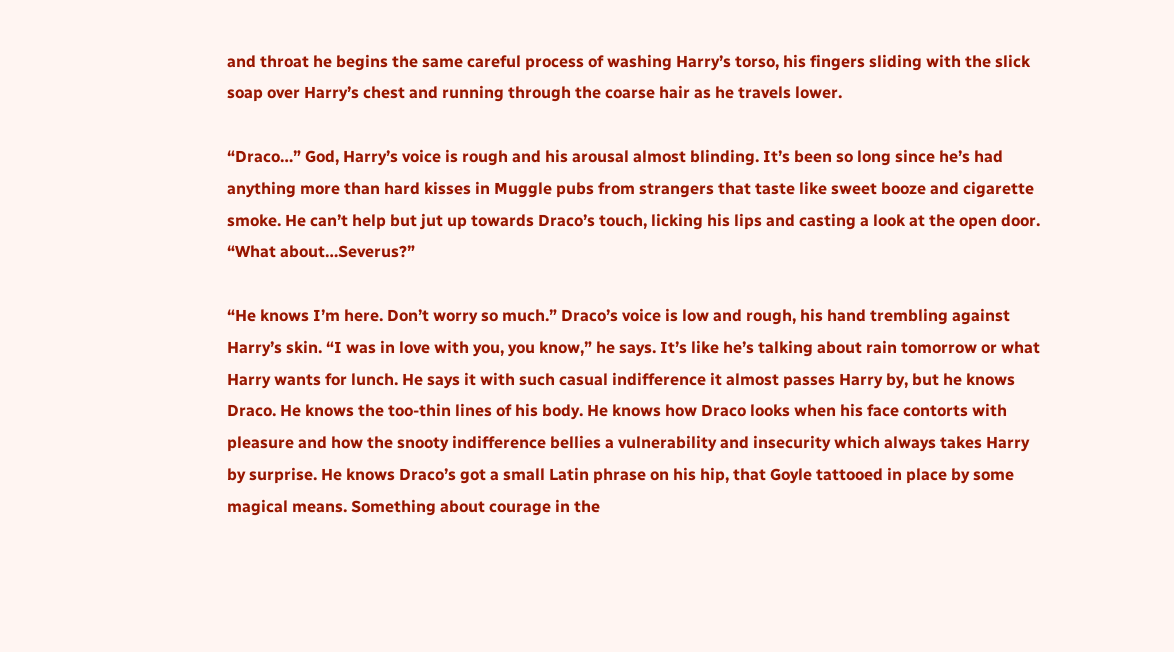and throat he begins the same careful process of washing Harry’s torso, his fingers sliding with the slick soap over Harry’s chest and running through the coarse hair as he travels lower.

“Draco…” God, Harry’s voice is rough and his arousal almost blinding. It’s been so long since he’s had anything more than hard kisses in Muggle pubs from strangers that taste like sweet booze and cigarette smoke. He can’t help but jut up towards Draco’s touch, licking his lips and casting a look at the open door. “What about…Severus?”

“He knows I’m here. Don’t worry so much.” Draco’s voice is low and rough, his hand trembling against Harry’s skin. “I was in love with you, you know,” he says. It’s like he’s talking about rain tomorrow or what Harry wants for lunch. He says it with such casual indifference it almost passes Harry by, but he knows Draco. He knows the too-thin lines of his body. He knows how Draco looks when his face contorts with pleasure and how the snooty indifference bellies a vulnerability and insecurity which always takes Harry by surprise. He knows Draco’s got a small Latin phrase on his hip, that Goyle tattooed in place by some magical means. Something about courage in the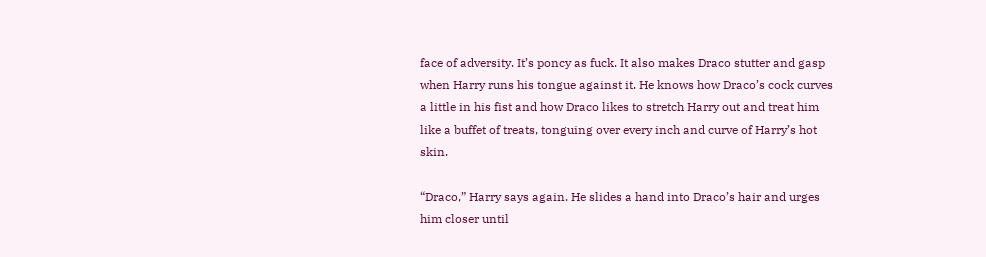face of adversity. It’s poncy as fuck. It also makes Draco stutter and gasp when Harry runs his tongue against it. He knows how Draco’s cock curves a little in his fist and how Draco likes to stretch Harry out and treat him like a buffet of treats, tonguing over every inch and curve of Harry’s hot skin.

“Draco,” Harry says again. He slides a hand into Draco’s hair and urges him closer until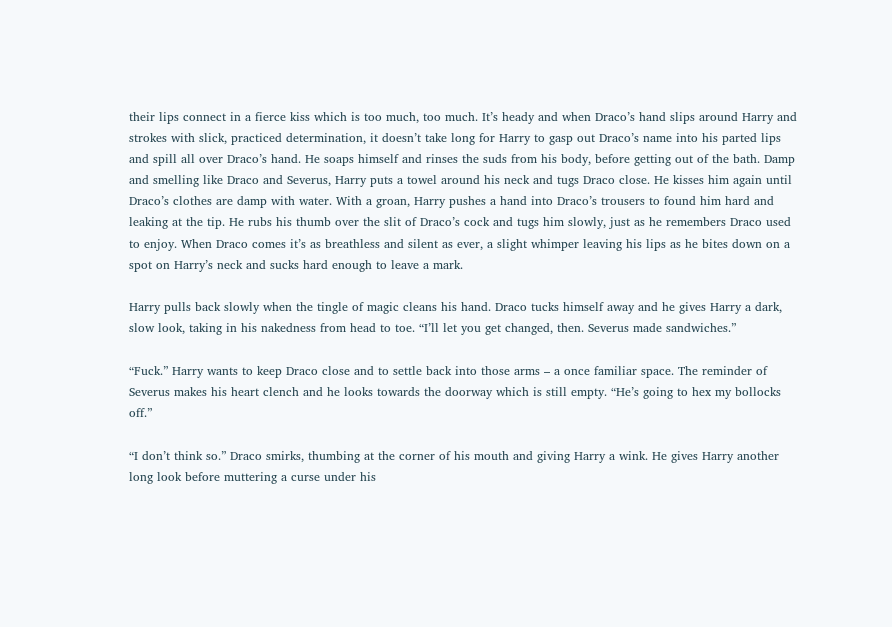their lips connect in a fierce kiss which is too much, too much. It’s heady and when Draco’s hand slips around Harry and strokes with slick, practiced determination, it doesn’t take long for Harry to gasp out Draco’s name into his parted lips and spill all over Draco’s hand. He soaps himself and rinses the suds from his body, before getting out of the bath. Damp and smelling like Draco and Severus, Harry puts a towel around his neck and tugs Draco close. He kisses him again until Draco’s clothes are damp with water. With a groan, Harry pushes a hand into Draco’s trousers to found him hard and leaking at the tip. He rubs his thumb over the slit of Draco’s cock and tugs him slowly, just as he remembers Draco used to enjoy. When Draco comes it’s as breathless and silent as ever, a slight whimper leaving his lips as he bites down on a spot on Harry’s neck and sucks hard enough to leave a mark.

Harry pulls back slowly when the tingle of magic cleans his hand. Draco tucks himself away and he gives Harry a dark, slow look, taking in his nakedness from head to toe. “I’ll let you get changed, then. Severus made sandwiches.”

“Fuck.” Harry wants to keep Draco close and to settle back into those arms – a once familiar space. The reminder of Severus makes his heart clench and he looks towards the doorway which is still empty. “He’s going to hex my bollocks off.”

“I don’t think so.” Draco smirks, thumbing at the corner of his mouth and giving Harry a wink. He gives Harry another long look before muttering a curse under his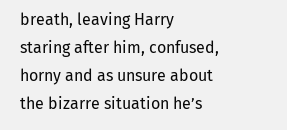breath, leaving Harry staring after him, confused, horny and as unsure about the bizarre situation he’s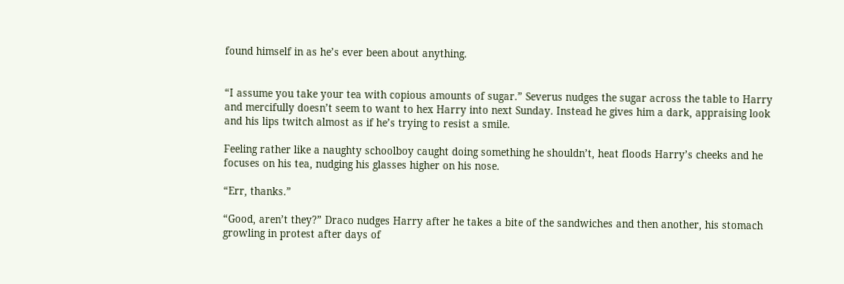found himself in as he’s ever been about anything.


“I assume you take your tea with copious amounts of sugar.” Severus nudges the sugar across the table to Harry and mercifully doesn’t seem to want to hex Harry into next Sunday. Instead he gives him a dark, appraising look and his lips twitch almost as if he’s trying to resist a smile.

Feeling rather like a naughty schoolboy caught doing something he shouldn’t, heat floods Harry’s cheeks and he focuses on his tea, nudging his glasses higher on his nose.

“Err, thanks.”

“Good, aren’t they?” Draco nudges Harry after he takes a bite of the sandwiches and then another, his stomach growling in protest after days of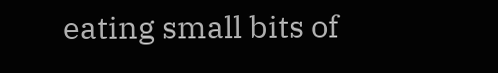eating small bits of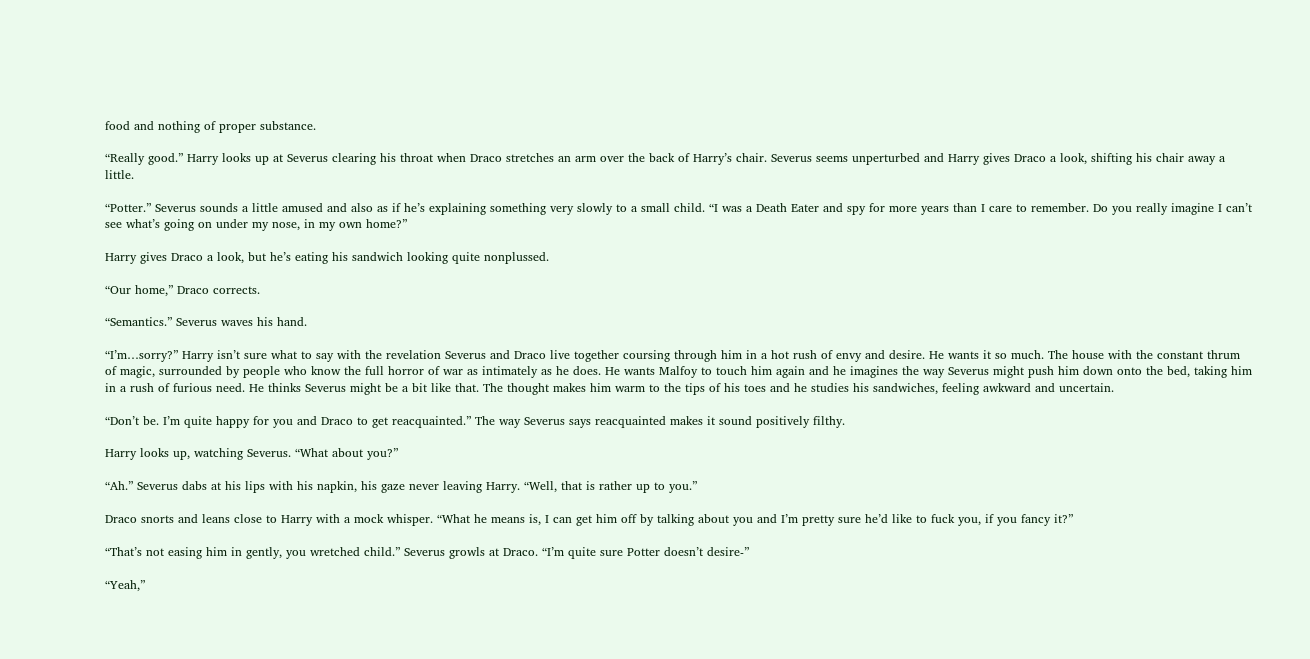food and nothing of proper substance.

“Really good.” Harry looks up at Severus clearing his throat when Draco stretches an arm over the back of Harry’s chair. Severus seems unperturbed and Harry gives Draco a look, shifting his chair away a little.

“Potter.” Severus sounds a little amused and also as if he’s explaining something very slowly to a small child. “I was a Death Eater and spy for more years than I care to remember. Do you really imagine I can’t see what’s going on under my nose, in my own home?”

Harry gives Draco a look, but he’s eating his sandwich looking quite nonplussed.

“Our home,” Draco corrects.

“Semantics.” Severus waves his hand.

“I’m…sorry?” Harry isn’t sure what to say with the revelation Severus and Draco live together coursing through him in a hot rush of envy and desire. He wants it so much. The house with the constant thrum of magic, surrounded by people who know the full horror of war as intimately as he does. He wants Malfoy to touch him again and he imagines the way Severus might push him down onto the bed, taking him in a rush of furious need. He thinks Severus might be a bit like that. The thought makes him warm to the tips of his toes and he studies his sandwiches, feeling awkward and uncertain.

“Don’t be. I’m quite happy for you and Draco to get reacquainted.” The way Severus says reacquainted makes it sound positively filthy.

Harry looks up, watching Severus. “What about you?”

“Ah.” Severus dabs at his lips with his napkin, his gaze never leaving Harry. “Well, that is rather up to you.”

Draco snorts and leans close to Harry with a mock whisper. “What he means is, I can get him off by talking about you and I’m pretty sure he’d like to fuck you, if you fancy it?”

“That’s not easing him in gently, you wretched child.” Severus growls at Draco. “I’m quite sure Potter doesn’t desire-”

“Yeah,”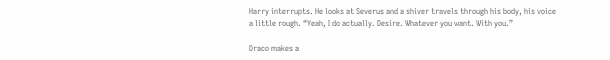Harry interrupts. He looks at Severus and a shiver travels through his body, his voice a little rough. “Yeah, I do actually. Desire. Whatever you want. With you.”

Draco makes a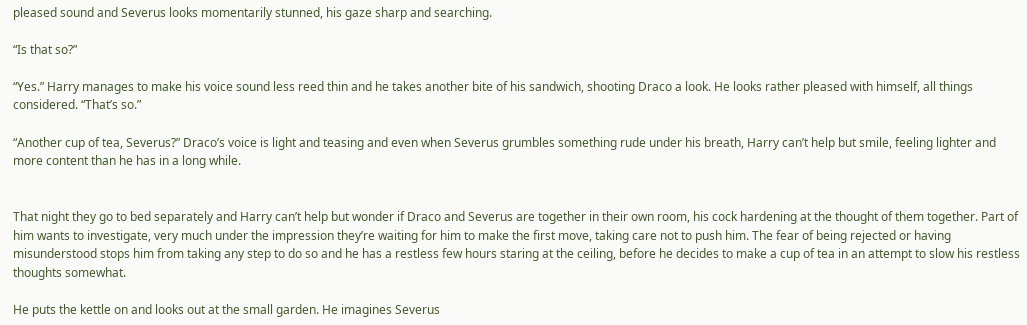pleased sound and Severus looks momentarily stunned, his gaze sharp and searching.

“Is that so?”

“Yes.” Harry manages to make his voice sound less reed thin and he takes another bite of his sandwich, shooting Draco a look. He looks rather pleased with himself, all things considered. “That’s so.”

“Another cup of tea, Severus?” Draco’s voice is light and teasing and even when Severus grumbles something rude under his breath, Harry can’t help but smile, feeling lighter and more content than he has in a long while.


That night they go to bed separately and Harry can’t help but wonder if Draco and Severus are together in their own room, his cock hardening at the thought of them together. Part of him wants to investigate, very much under the impression they’re waiting for him to make the first move, taking care not to push him. The fear of being rejected or having misunderstood stops him from taking any step to do so and he has a restless few hours staring at the ceiling, before he decides to make a cup of tea in an attempt to slow his restless thoughts somewhat.

He puts the kettle on and looks out at the small garden. He imagines Severus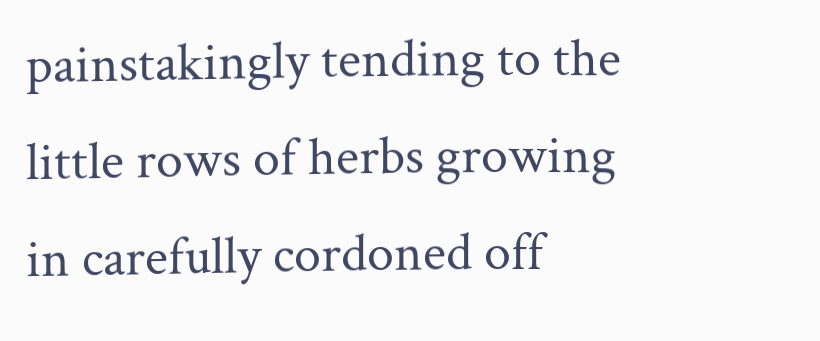painstakingly tending to the little rows of herbs growing in carefully cordoned off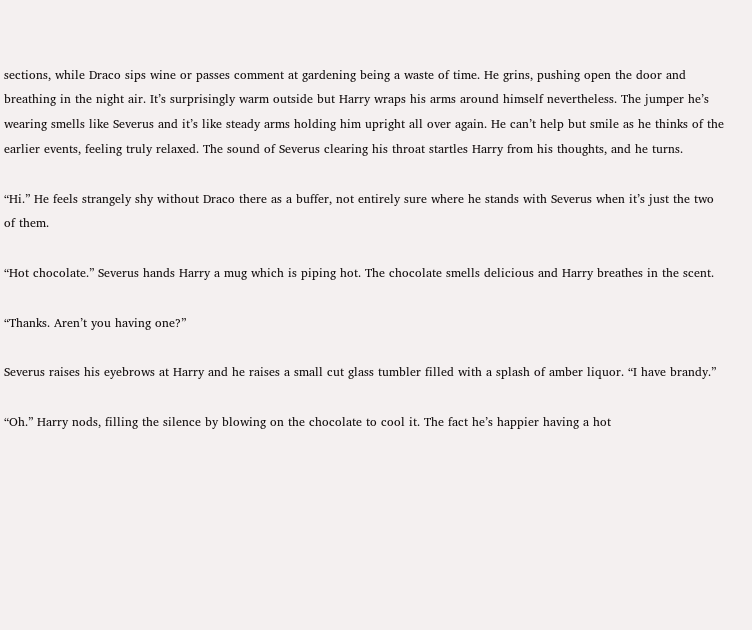sections, while Draco sips wine or passes comment at gardening being a waste of time. He grins, pushing open the door and breathing in the night air. It’s surprisingly warm outside but Harry wraps his arms around himself nevertheless. The jumper he’s wearing smells like Severus and it’s like steady arms holding him upright all over again. He can’t help but smile as he thinks of the earlier events, feeling truly relaxed. The sound of Severus clearing his throat startles Harry from his thoughts, and he turns.

“Hi.” He feels strangely shy without Draco there as a buffer, not entirely sure where he stands with Severus when it’s just the two of them.

“Hot chocolate.” Severus hands Harry a mug which is piping hot. The chocolate smells delicious and Harry breathes in the scent.

“Thanks. Aren’t you having one?”

Severus raises his eyebrows at Harry and he raises a small cut glass tumbler filled with a splash of amber liquor. “I have brandy.”

“Oh.” Harry nods, filling the silence by blowing on the chocolate to cool it. The fact he’s happier having a hot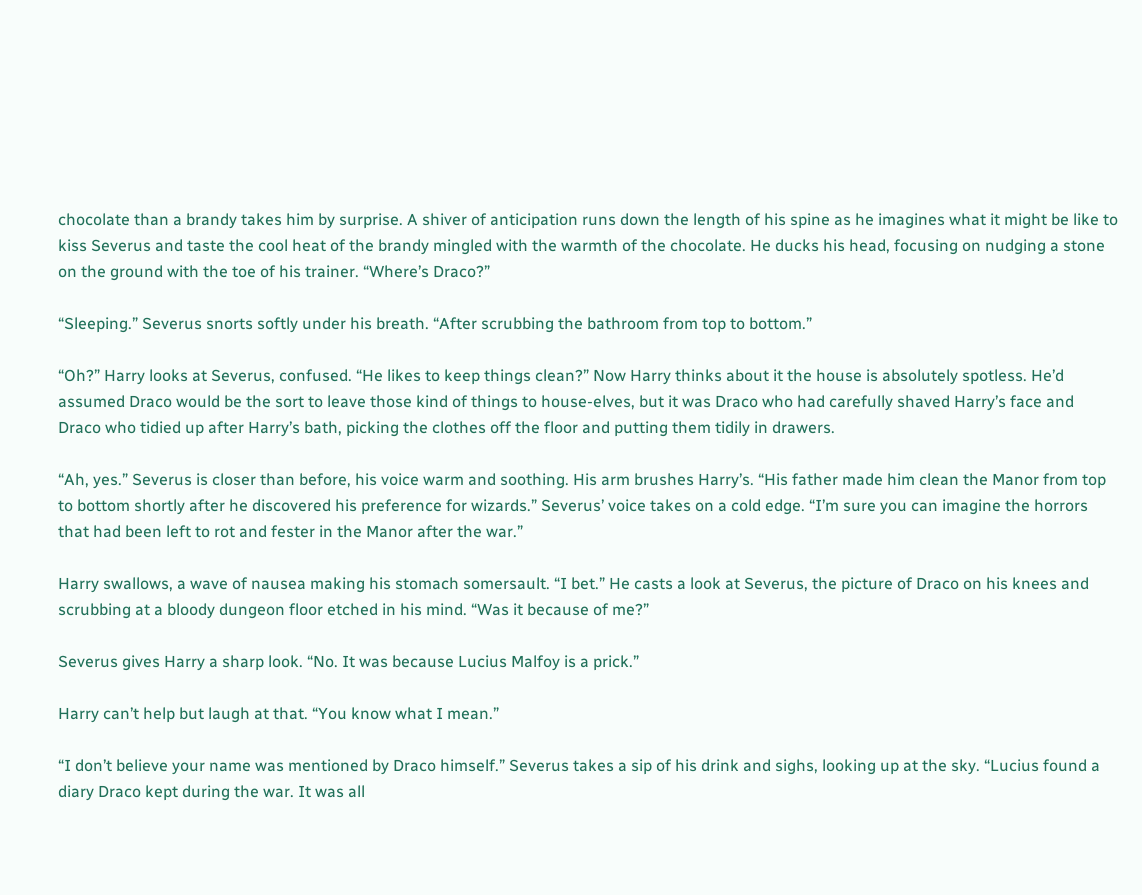chocolate than a brandy takes him by surprise. A shiver of anticipation runs down the length of his spine as he imagines what it might be like to kiss Severus and taste the cool heat of the brandy mingled with the warmth of the chocolate. He ducks his head, focusing on nudging a stone on the ground with the toe of his trainer. “Where’s Draco?”

“Sleeping.” Severus snorts softly under his breath. “After scrubbing the bathroom from top to bottom.”

“Oh?” Harry looks at Severus, confused. “He likes to keep things clean?” Now Harry thinks about it the house is absolutely spotless. He’d assumed Draco would be the sort to leave those kind of things to house-elves, but it was Draco who had carefully shaved Harry’s face and Draco who tidied up after Harry’s bath, picking the clothes off the floor and putting them tidily in drawers.

“Ah, yes.” Severus is closer than before, his voice warm and soothing. His arm brushes Harry’s. “His father made him clean the Manor from top to bottom shortly after he discovered his preference for wizards.” Severus’ voice takes on a cold edge. “I’m sure you can imagine the horrors that had been left to rot and fester in the Manor after the war.”

Harry swallows, a wave of nausea making his stomach somersault. “I bet.” He casts a look at Severus, the picture of Draco on his knees and scrubbing at a bloody dungeon floor etched in his mind. “Was it because of me?”

Severus gives Harry a sharp look. “No. It was because Lucius Malfoy is a prick.”

Harry can’t help but laugh at that. “You know what I mean.”

“I don’t believe your name was mentioned by Draco himself.” Severus takes a sip of his drink and sighs, looking up at the sky. “Lucius found a diary Draco kept during the war. It was all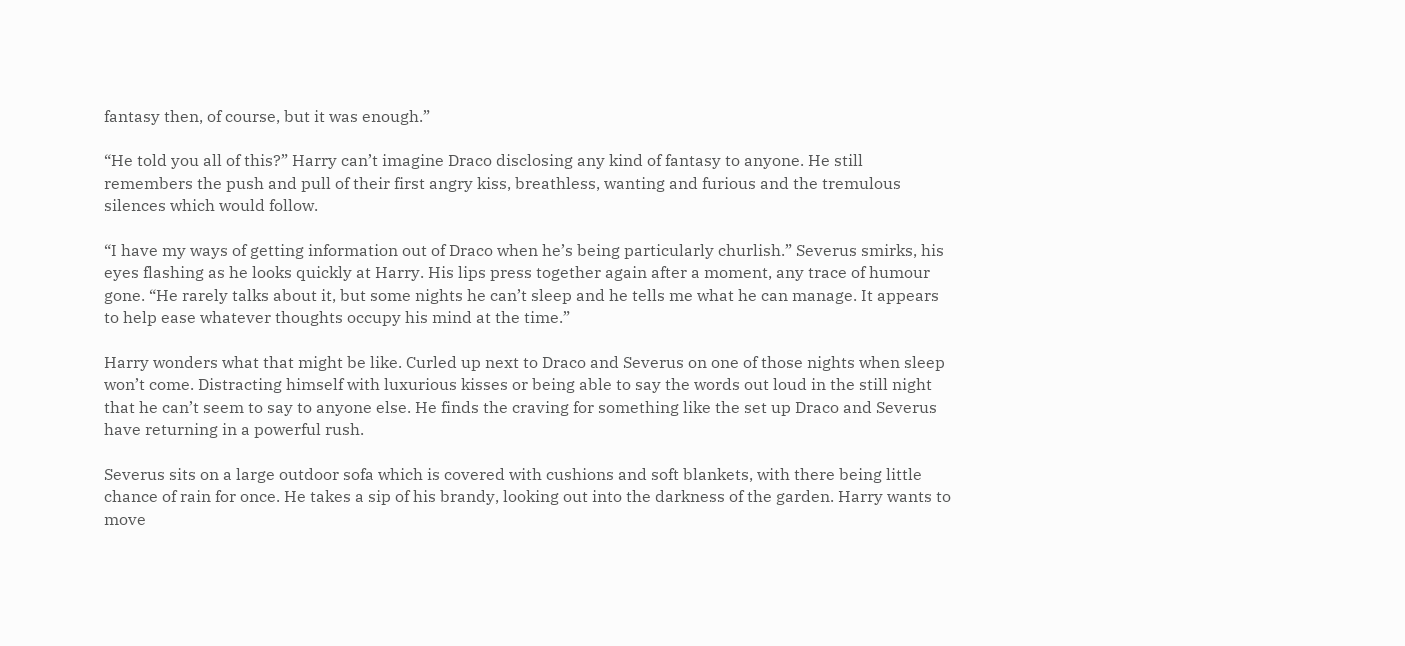fantasy then, of course, but it was enough.”

“He told you all of this?” Harry can’t imagine Draco disclosing any kind of fantasy to anyone. He still remembers the push and pull of their first angry kiss, breathless, wanting and furious and the tremulous silences which would follow.

“I have my ways of getting information out of Draco when he’s being particularly churlish.” Severus smirks, his eyes flashing as he looks quickly at Harry. His lips press together again after a moment, any trace of humour gone. “He rarely talks about it, but some nights he can’t sleep and he tells me what he can manage. It appears to help ease whatever thoughts occupy his mind at the time.”

Harry wonders what that might be like. Curled up next to Draco and Severus on one of those nights when sleep won’t come. Distracting himself with luxurious kisses or being able to say the words out loud in the still night that he can’t seem to say to anyone else. He finds the craving for something like the set up Draco and Severus have returning in a powerful rush.

Severus sits on a large outdoor sofa which is covered with cushions and soft blankets, with there being little chance of rain for once. He takes a sip of his brandy, looking out into the darkness of the garden. Harry wants to move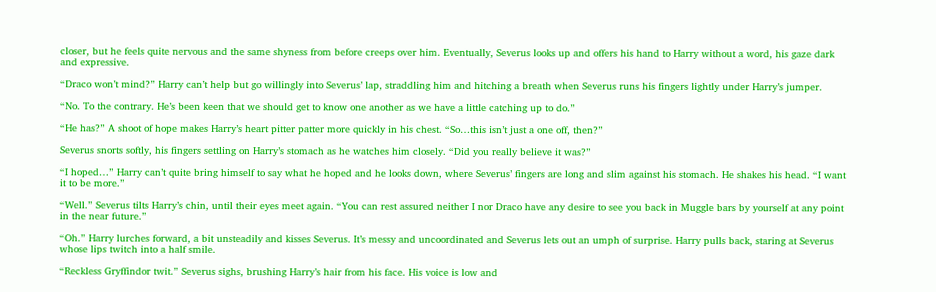closer, but he feels quite nervous and the same shyness from before creeps over him. Eventually, Severus looks up and offers his hand to Harry without a word, his gaze dark and expressive.

“Draco won’t mind?” Harry can’t help but go willingly into Severus’ lap, straddling him and hitching a breath when Severus runs his fingers lightly under Harry’s jumper.

“No. To the contrary. He’s been keen that we should get to know one another as we have a little catching up to do.”

“He has?” A shoot of hope makes Harry’s heart pitter patter more quickly in his chest. “So…this isn’t just a one off, then?”

Severus snorts softly, his fingers settling on Harry’s stomach as he watches him closely. “Did you really believe it was?”

“I hoped…” Harry can’t quite bring himself to say what he hoped and he looks down, where Severus’ fingers are long and slim against his stomach. He shakes his head. “I want it to be more.”

“Well.” Severus tilts Harry’s chin, until their eyes meet again. “You can rest assured neither I nor Draco have any desire to see you back in Muggle bars by yourself at any point in the near future.”

“Oh.” Harry lurches forward, a bit unsteadily and kisses Severus. It’s messy and uncoordinated and Severus lets out an umph of surprise. Harry pulls back, staring at Severus whose lips twitch into a half smile.

“Reckless Gryffindor twit.” Severus sighs, brushing Harry’s hair from his face. His voice is low and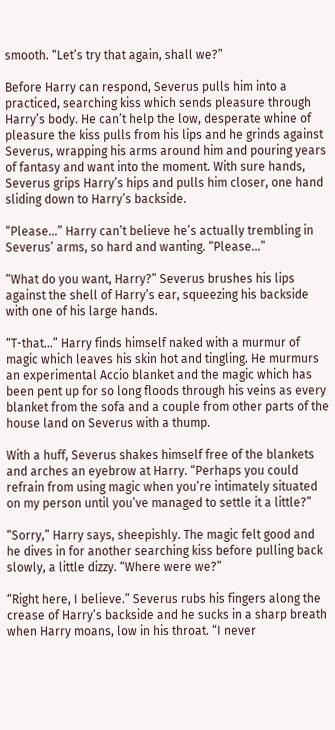smooth. “Let’s try that again, shall we?”

Before Harry can respond, Severus pulls him into a practiced, searching kiss which sends pleasure through Harry’s body. He can’t help the low, desperate whine of pleasure the kiss pulls from his lips and he grinds against Severus, wrapping his arms around him and pouring years of fantasy and want into the moment. With sure hands, Severus grips Harry’s hips and pulls him closer, one hand sliding down to Harry’s backside.

“Please…” Harry can’t believe he’s actually trembling in Severus’ arms, so hard and wanting. “Please…”

“What do you want, Harry?” Severus brushes his lips against the shell of Harry’s ear, squeezing his backside with one of his large hands.

“T-that…” Harry finds himself naked with a murmur of magic which leaves his skin hot and tingling. He murmurs an experimental Accio blanket and the magic which has been pent up for so long floods through his veins as every blanket from the sofa and a couple from other parts of the house land on Severus with a thump.

With a huff, Severus shakes himself free of the blankets and arches an eyebrow at Harry. “Perhaps you could refrain from using magic when you’re intimately situated on my person until you’ve managed to settle it a little?”

“Sorry,” Harry says, sheepishly. The magic felt good and he dives in for another searching kiss before pulling back slowly, a little dizzy. “Where were we?”

“Right here, I believe.” Severus rubs his fingers along the crease of Harry’s backside and he sucks in a sharp breath when Harry moans, low in his throat. “I never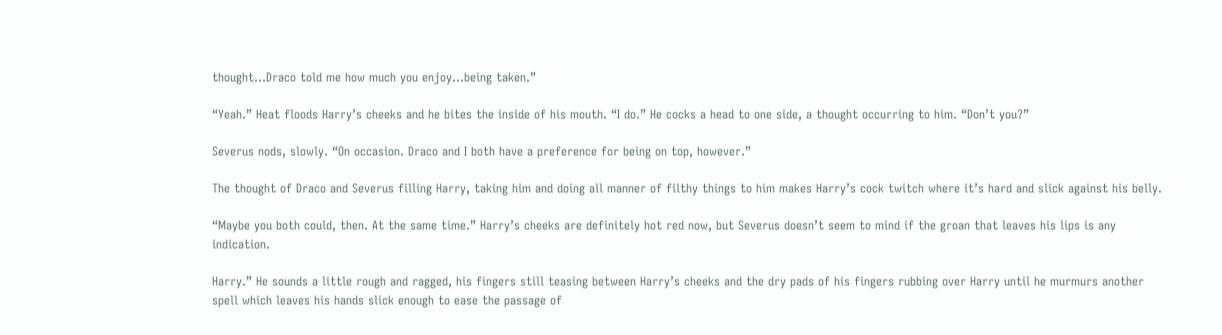thought…Draco told me how much you enjoy…being taken.”

“Yeah.” Heat floods Harry’s cheeks and he bites the inside of his mouth. “I do.” He cocks a head to one side, a thought occurring to him. “Don’t you?”

Severus nods, slowly. “On occasion. Draco and I both have a preference for being on top, however.”

The thought of Draco and Severus filling Harry, taking him and doing all manner of filthy things to him makes Harry’s cock twitch where it’s hard and slick against his belly.

“Maybe you both could, then. At the same time.” Harry’s cheeks are definitely hot red now, but Severus doesn’t seem to mind if the groan that leaves his lips is any indication.

Harry.” He sounds a little rough and ragged, his fingers still teasing between Harry’s cheeks and the dry pads of his fingers rubbing over Harry until he murmurs another spell which leaves his hands slick enough to ease the passage of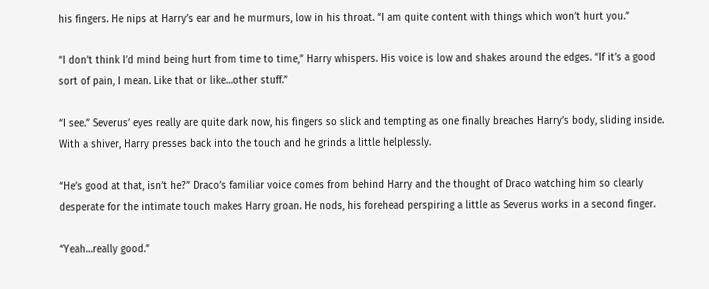his fingers. He nips at Harry’s ear and he murmurs, low in his throat. “I am quite content with things which won’t hurt you.”

“I don’t think I’d mind being hurt from time to time,” Harry whispers. His voice is low and shakes around the edges. “If it’s a good sort of pain, I mean. Like that or like…other stuff.”

“I see.” Severus’ eyes really are quite dark now, his fingers so slick and tempting as one finally breaches Harry’s body, sliding inside. With a shiver, Harry presses back into the touch and he grinds a little helplessly.

“He’s good at that, isn’t he?” Draco’s familiar voice comes from behind Harry and the thought of Draco watching him so clearly desperate for the intimate touch makes Harry groan. He nods, his forehead perspiring a little as Severus works in a second finger.

“Yeah…really good.”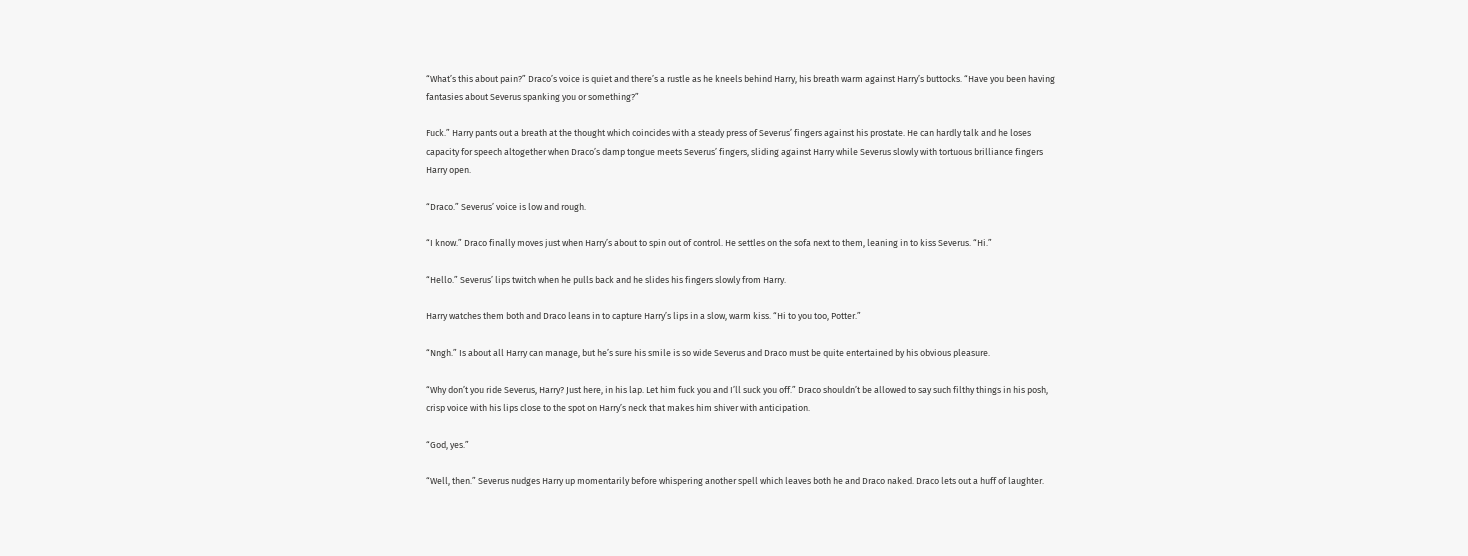“What’s this about pain?” Draco’s voice is quiet and there’s a rustle as he kneels behind Harry, his breath warm against Harry’s buttocks. “Have you been having fantasies about Severus spanking you or something?”

Fuck.” Harry pants out a breath at the thought which coincides with a steady press of Severus’ fingers against his prostate. He can hardly talk and he loses capacity for speech altogether when Draco’s damp tongue meets Severus’ fingers, sliding against Harry while Severus slowly with tortuous brilliance fingers Harry open.

“Draco.” Severus’ voice is low and rough.

“I know.” Draco finally moves just when Harry’s about to spin out of control. He settles on the sofa next to them, leaning in to kiss Severus. “Hi.”

“Hello.” Severus’ lips twitch when he pulls back and he slides his fingers slowly from Harry.

Harry watches them both and Draco leans in to capture Harry’s lips in a slow, warm kiss. “Hi to you too, Potter.”

“Nngh.” Is about all Harry can manage, but he’s sure his smile is so wide Severus and Draco must be quite entertained by his obvious pleasure.

“Why don’t you ride Severus, Harry? Just here, in his lap. Let him fuck you and I’ll suck you off.” Draco shouldn’t be allowed to say such filthy things in his posh, crisp voice with his lips close to the spot on Harry’s neck that makes him shiver with anticipation.

“God, yes.”

“Well, then.” Severus nudges Harry up momentarily before whispering another spell which leaves both he and Draco naked. Draco lets out a huff of laughter.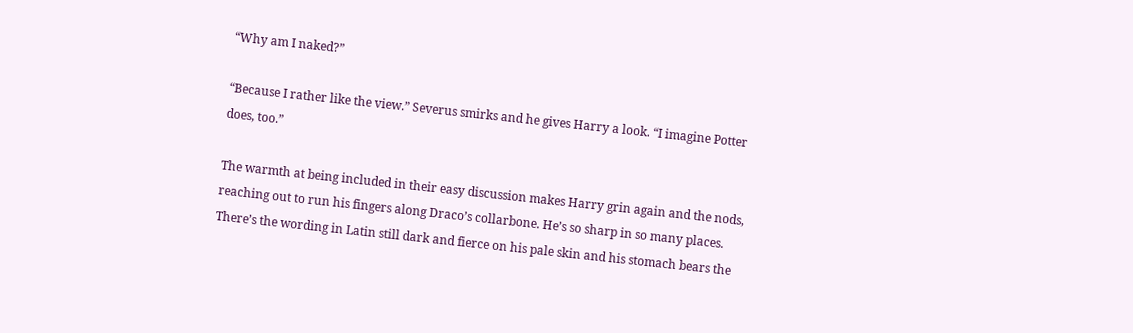“Why am I naked?”

“Because I rather like the view.” Severus smirks and he gives Harry a look. “I imagine Potter does, too.”

The warmth at being included in their easy discussion makes Harry grin again and the nods, reaching out to run his fingers along Draco’s collarbone. He’s so sharp in so many places. There’s the wording in Latin still dark and fierce on his pale skin and his stomach bears the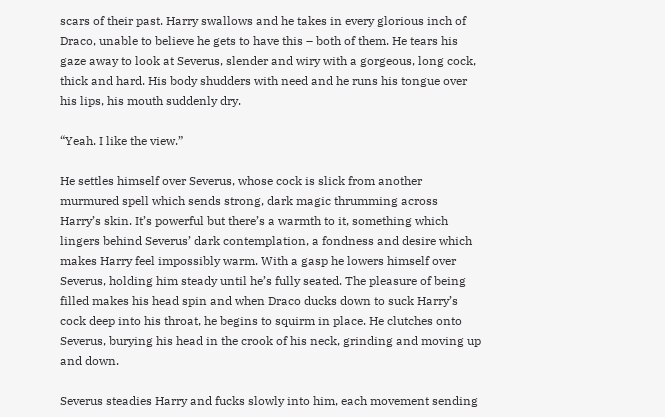scars of their past. Harry swallows and he takes in every glorious inch of Draco, unable to believe he gets to have this – both of them. He tears his gaze away to look at Severus, slender and wiry with a gorgeous, long cock, thick and hard. His body shudders with need and he runs his tongue over his lips, his mouth suddenly dry.

“Yeah. I like the view.”

He settles himself over Severus, whose cock is slick from another murmured spell which sends strong, dark magic thrumming across Harry’s skin. It’s powerful but there’s a warmth to it, something which lingers behind Severus’ dark contemplation, a fondness and desire which makes Harry feel impossibly warm. With a gasp he lowers himself over Severus, holding him steady until he’s fully seated. The pleasure of being filled makes his head spin and when Draco ducks down to suck Harry’s cock deep into his throat, he begins to squirm in place. He clutches onto Severus, burying his head in the crook of his neck, grinding and moving up and down.

Severus steadies Harry and fucks slowly into him, each movement sending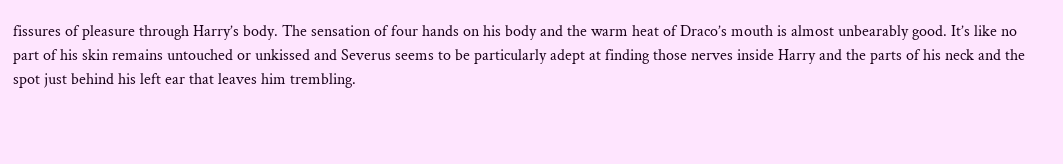fissures of pleasure through Harry’s body. The sensation of four hands on his body and the warm heat of Draco’s mouth is almost unbearably good. It’s like no part of his skin remains untouched or unkissed and Severus seems to be particularly adept at finding those nerves inside Harry and the parts of his neck and the spot just behind his left ear that leaves him trembling.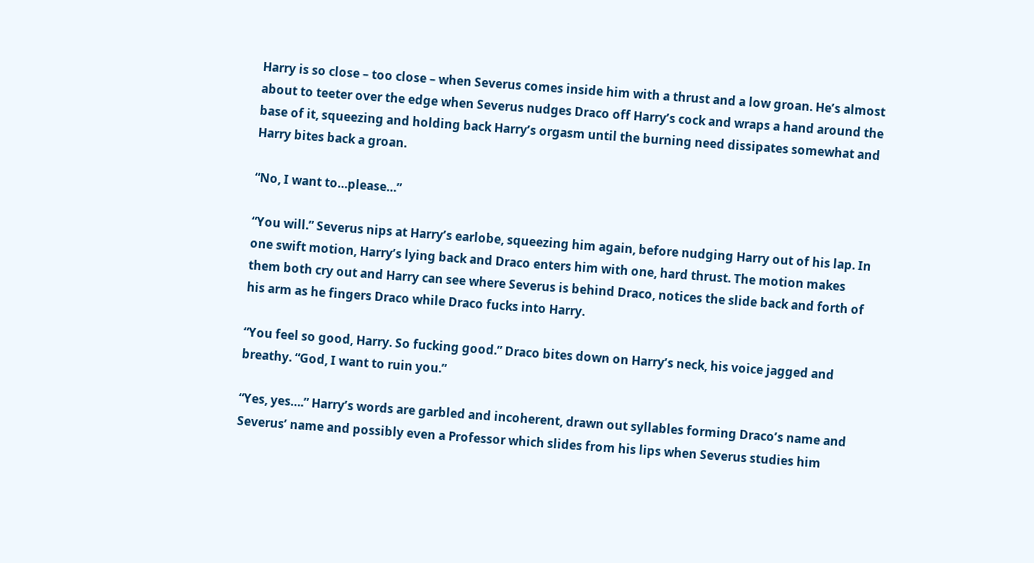Harry is so close – too close – when Severus comes inside him with a thrust and a low groan. He’s almost about to teeter over the edge when Severus nudges Draco off Harry’s cock and wraps a hand around the base of it, squeezing and holding back Harry’s orgasm until the burning need dissipates somewhat and Harry bites back a groan.

“No, I want to…please…”

“You will.” Severus nips at Harry’s earlobe, squeezing him again, before nudging Harry out of his lap. In one swift motion, Harry’s lying back and Draco enters him with one, hard thrust. The motion makes them both cry out and Harry can see where Severus is behind Draco, notices the slide back and forth of his arm as he fingers Draco while Draco fucks into Harry.

“You feel so good, Harry. So fucking good.” Draco bites down on Harry’s neck, his voice jagged and breathy. “God, I want to ruin you.”

“Yes, yes….” Harry’s words are garbled and incoherent, drawn out syllables forming Draco’s name and Severus’ name and possibly even a Professor which slides from his lips when Severus studies him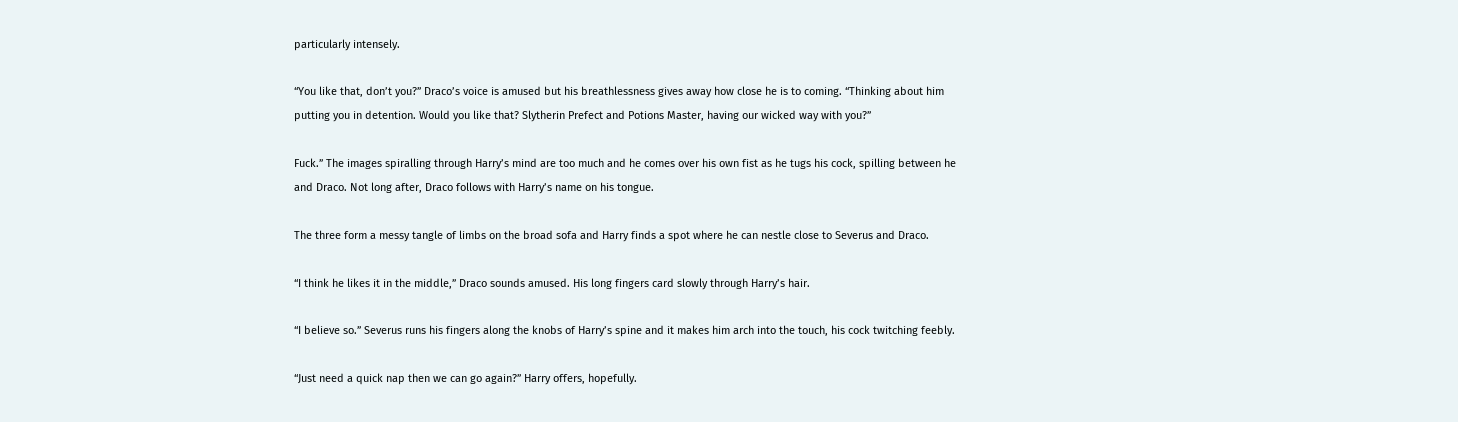particularly intensely.

“You like that, don’t you?” Draco’s voice is amused but his breathlessness gives away how close he is to coming. “Thinking about him putting you in detention. Would you like that? Slytherin Prefect and Potions Master, having our wicked way with you?”

Fuck.” The images spiralling through Harry’s mind are too much and he comes over his own fist as he tugs his cock, spilling between he and Draco. Not long after, Draco follows with Harry’s name on his tongue.

The three form a messy tangle of limbs on the broad sofa and Harry finds a spot where he can nestle close to Severus and Draco.

“I think he likes it in the middle,” Draco sounds amused. His long fingers card slowly through Harry’s hair.

“I believe so.” Severus runs his fingers along the knobs of Harry’s spine and it makes him arch into the touch, his cock twitching feebly.

“Just need a quick nap then we can go again?” Harry offers, hopefully.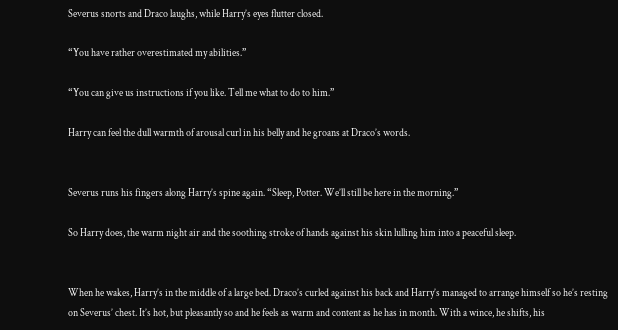Severus snorts and Draco laughs, while Harry’s eyes flutter closed.

“You have rather overestimated my abilities.”

“You can give us instructions if you like. Tell me what to do to him.”

Harry can feel the dull warmth of arousal curl in his belly and he groans at Draco’s words.


Severus runs his fingers along Harry’s spine again. “Sleep, Potter. We’ll still be here in the morning.”

So Harry does, the warm night air and the soothing stroke of hands against his skin lulling him into a peaceful sleep.


When he wakes, Harry’s in the middle of a large bed. Draco’s curled against his back and Harry’s managed to arrange himself so he’s resting on Severus’ chest. It’s hot, but pleasantly so and he feels as warm and content as he has in month. With a wince, he shifts, his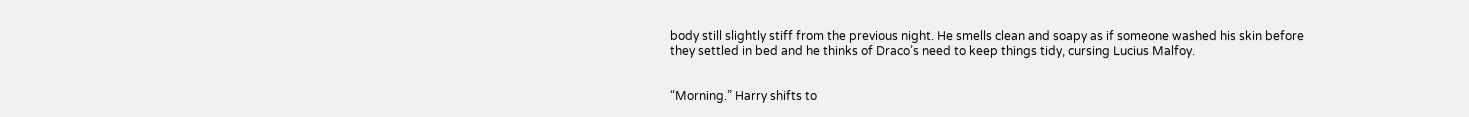body still slightly stiff from the previous night. He smells clean and soapy as if someone washed his skin before they settled in bed and he thinks of Draco’s need to keep things tidy, cursing Lucius Malfoy.


“Morning.” Harry shifts to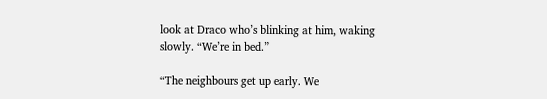look at Draco who’s blinking at him, waking slowly. “We’re in bed.”

“The neighbours get up early. We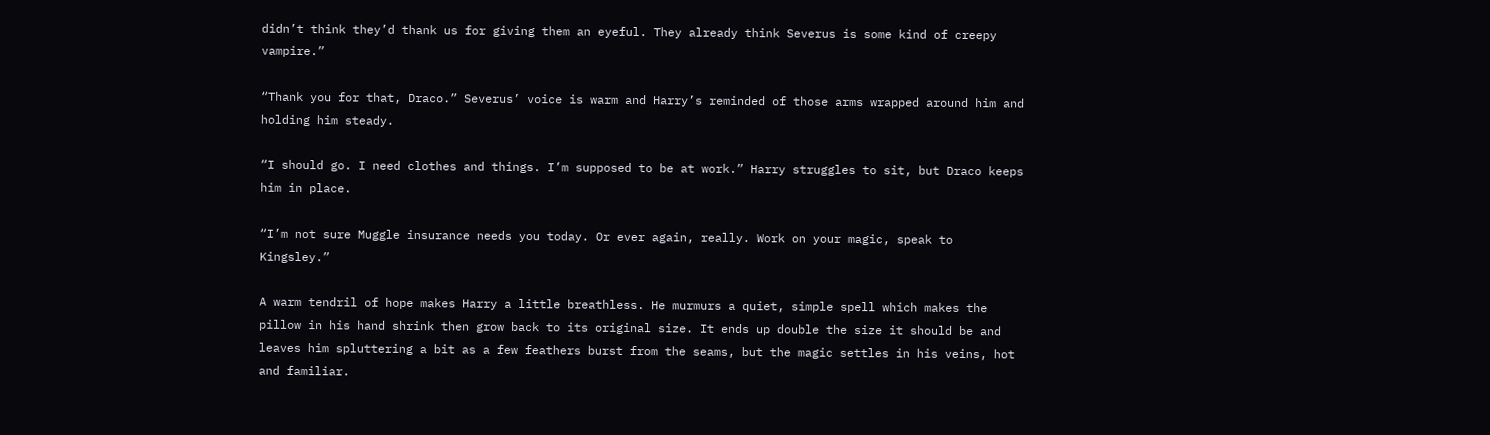didn’t think they’d thank us for giving them an eyeful. They already think Severus is some kind of creepy vampire.”

“Thank you for that, Draco.” Severus’ voice is warm and Harry’s reminded of those arms wrapped around him and holding him steady.

“I should go. I need clothes and things. I’m supposed to be at work.” Harry struggles to sit, but Draco keeps him in place.

“I’m not sure Muggle insurance needs you today. Or ever again, really. Work on your magic, speak to Kingsley.”

A warm tendril of hope makes Harry a little breathless. He murmurs a quiet, simple spell which makes the pillow in his hand shrink then grow back to its original size. It ends up double the size it should be and leaves him spluttering a bit as a few feathers burst from the seams, but the magic settles in his veins, hot and familiar.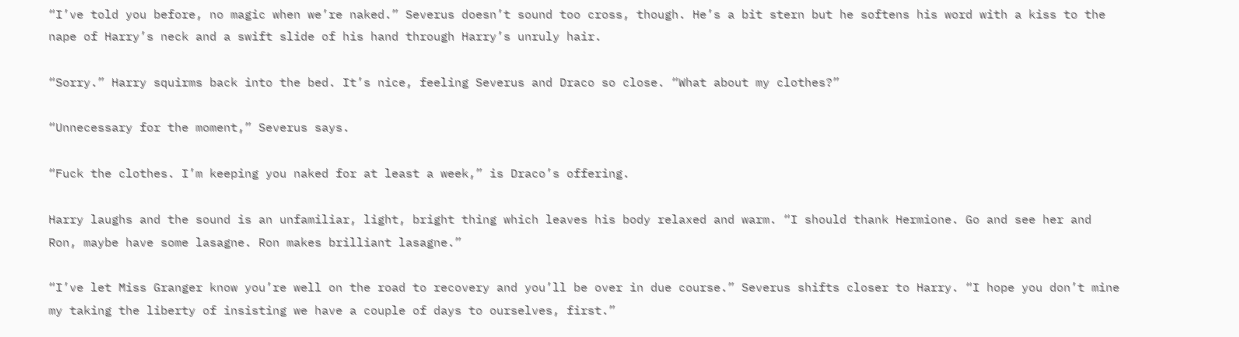“I’ve told you before, no magic when we’re naked.” Severus doesn’t sound too cross, though. He’s a bit stern but he softens his word with a kiss to the nape of Harry’s neck and a swift slide of his hand through Harry’s unruly hair.

“Sorry.” Harry squirms back into the bed. It’s nice, feeling Severus and Draco so close. “What about my clothes?”

“Unnecessary for the moment,” Severus says.

“Fuck the clothes. I’m keeping you naked for at least a week,” is Draco’s offering.

Harry laughs and the sound is an unfamiliar, light, bright thing which leaves his body relaxed and warm. “I should thank Hermione. Go and see her and Ron, maybe have some lasagne. Ron makes brilliant lasagne.”

“I’ve let Miss Granger know you’re well on the road to recovery and you’ll be over in due course.” Severus shifts closer to Harry. “I hope you don’t mine my taking the liberty of insisting we have a couple of days to ourselves, first.”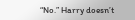“No.” Harry doesn’t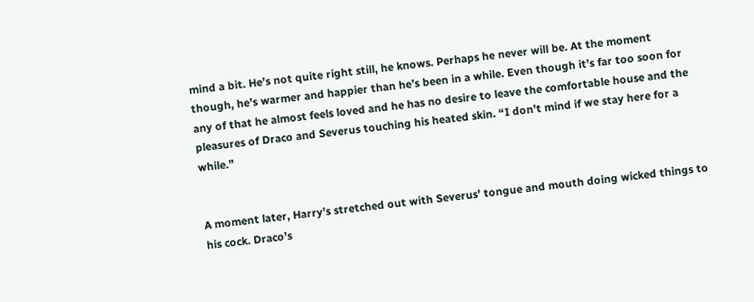mind a bit. He’s not quite right still, he knows. Perhaps he never will be. At the moment though, he’s warmer and happier than he’s been in a while. Even though it’s far too soon for any of that he almost feels loved and he has no desire to leave the comfortable house and the pleasures of Draco and Severus touching his heated skin. “I don’t mind if we stay here for a while.”


A moment later, Harry’s stretched out with Severus’ tongue and mouth doing wicked things to his cock. Draco’s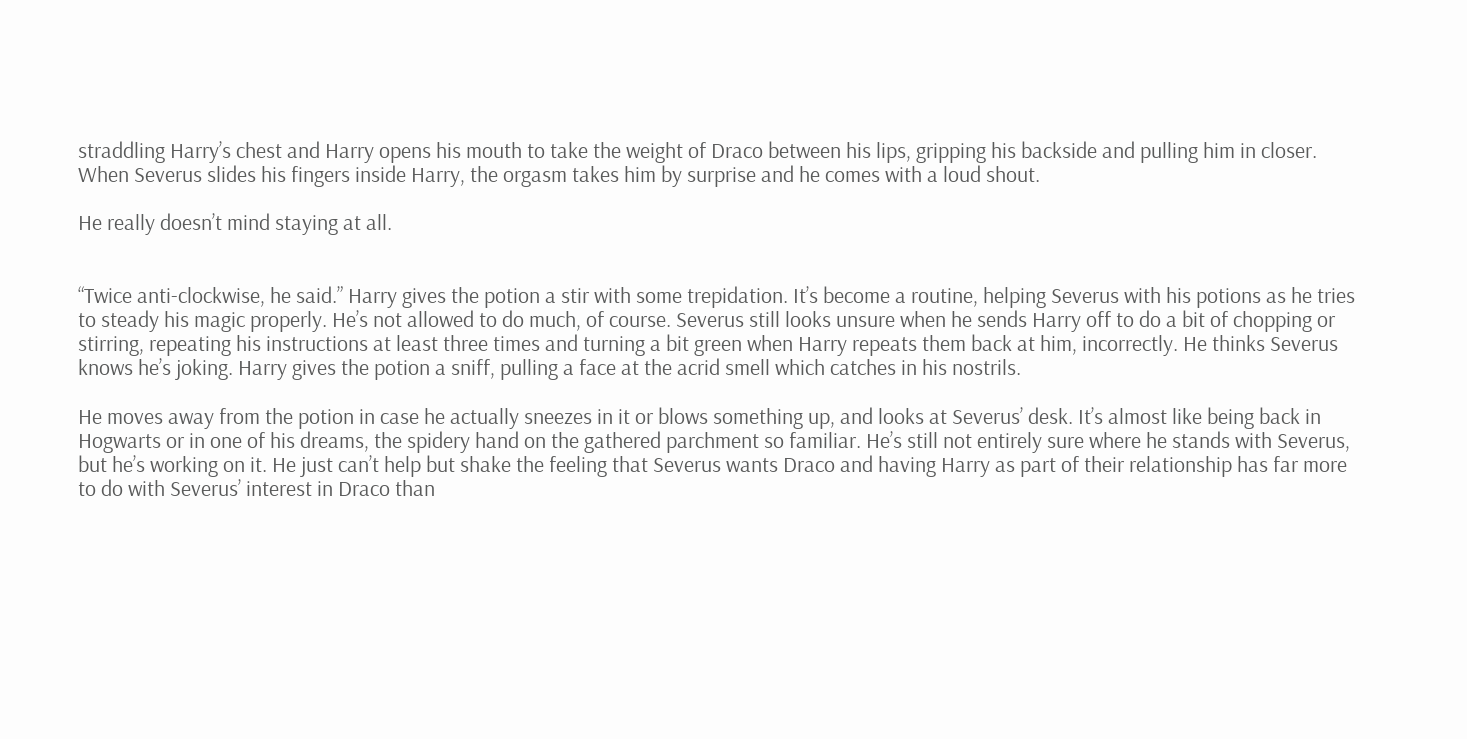straddling Harry’s chest and Harry opens his mouth to take the weight of Draco between his lips, gripping his backside and pulling him in closer. When Severus slides his fingers inside Harry, the orgasm takes him by surprise and he comes with a loud shout.

He really doesn’t mind staying at all.


“Twice anti-clockwise, he said.” Harry gives the potion a stir with some trepidation. It’s become a routine, helping Severus with his potions as he tries to steady his magic properly. He’s not allowed to do much, of course. Severus still looks unsure when he sends Harry off to do a bit of chopping or stirring, repeating his instructions at least three times and turning a bit green when Harry repeats them back at him, incorrectly. He thinks Severus knows he’s joking. Harry gives the potion a sniff, pulling a face at the acrid smell which catches in his nostrils.

He moves away from the potion in case he actually sneezes in it or blows something up, and looks at Severus’ desk. It’s almost like being back in Hogwarts or in one of his dreams, the spidery hand on the gathered parchment so familiar. He’s still not entirely sure where he stands with Severus, but he’s working on it. He just can’t help but shake the feeling that Severus wants Draco and having Harry as part of their relationship has far more to do with Severus’ interest in Draco than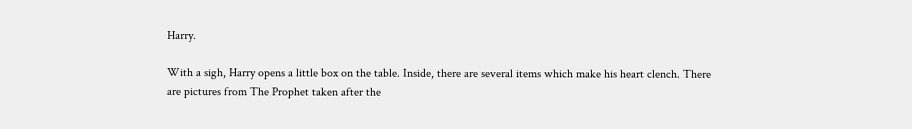Harry.

With a sigh, Harry opens a little box on the table. Inside, there are several items which make his heart clench. There are pictures from The Prophet taken after the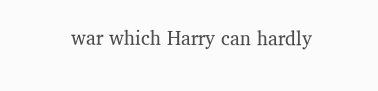war which Harry can hardly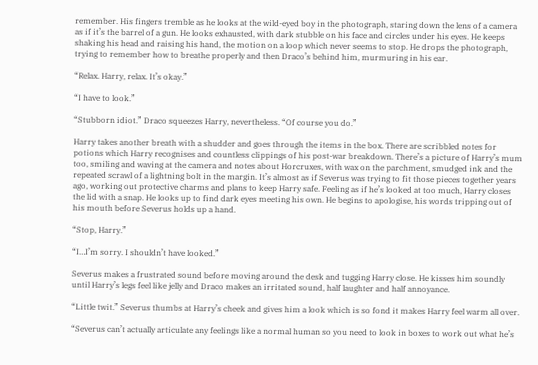remember. His fingers tremble as he looks at the wild-eyed boy in the photograph, staring down the lens of a camera as if it’s the barrel of a gun. He looks exhausted, with dark stubble on his face and circles under his eyes. He keeps shaking his head and raising his hand, the motion on a loop which never seems to stop. He drops the photograph, trying to remember how to breathe properly and then Draco’s behind him, murmuring in his ear.

“Relax. Harry, relax. It’s okay.”

“I have to look.”

“Stubborn idiot.” Draco squeezes Harry, nevertheless. “Of course you do.”

Harry takes another breath with a shudder and goes through the items in the box. There are scribbled notes for potions which Harry recognises and countless clippings of his post-war breakdown. There’s a picture of Harry’s mum too, smiling and waving at the camera and notes about Horcruxes, with wax on the parchment, smudged ink and the repeated scrawl of a lightning bolt in the margin. It’s almost as if Severus was trying to fit those pieces together years ago, working out protective charms and plans to keep Harry safe. Feeling as if he’s looked at too much, Harry closes the lid with a snap. He looks up to find dark eyes meeting his own. He begins to apologise, his words tripping out of his mouth before Severus holds up a hand.

“Stop, Harry.”

“I…I’m sorry. I shouldn’t have looked.”

Severus makes a frustrated sound before moving around the desk and tugging Harry close. He kisses him soundly until Harry’s legs feel like jelly and Draco makes an irritated sound, half laughter and half annoyance.

“Little twit.” Severus thumbs at Harry’s cheek and gives him a look which is so fond it makes Harry feel warm all over.

“Severus can’t actually articulate any feelings like a normal human so you need to look in boxes to work out what he’s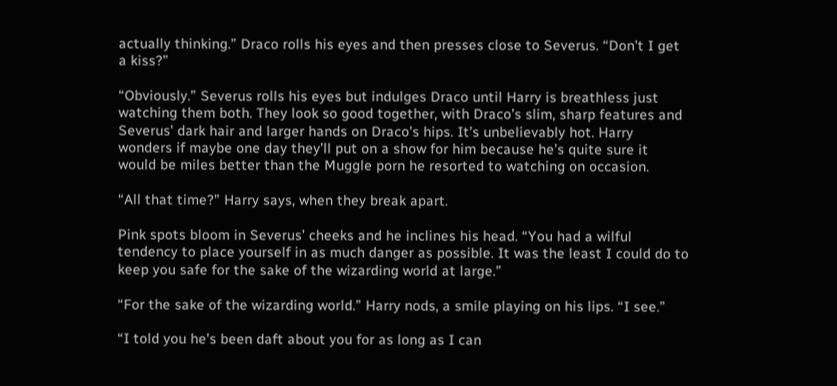actually thinking.” Draco rolls his eyes and then presses close to Severus. “Don’t I get a kiss?”

“Obviously.” Severus rolls his eyes but indulges Draco until Harry is breathless just watching them both. They look so good together, with Draco’s slim, sharp features and Severus’ dark hair and larger hands on Draco’s hips. It’s unbelievably hot. Harry wonders if maybe one day they’ll put on a show for him because he’s quite sure it would be miles better than the Muggle porn he resorted to watching on occasion.

“All that time?” Harry says, when they break apart.

Pink spots bloom in Severus’ cheeks and he inclines his head. “You had a wilful tendency to place yourself in as much danger as possible. It was the least I could do to keep you safe for the sake of the wizarding world at large.”

“For the sake of the wizarding world.” Harry nods, a smile playing on his lips. “I see.”

“I told you he’s been daft about you for as long as I can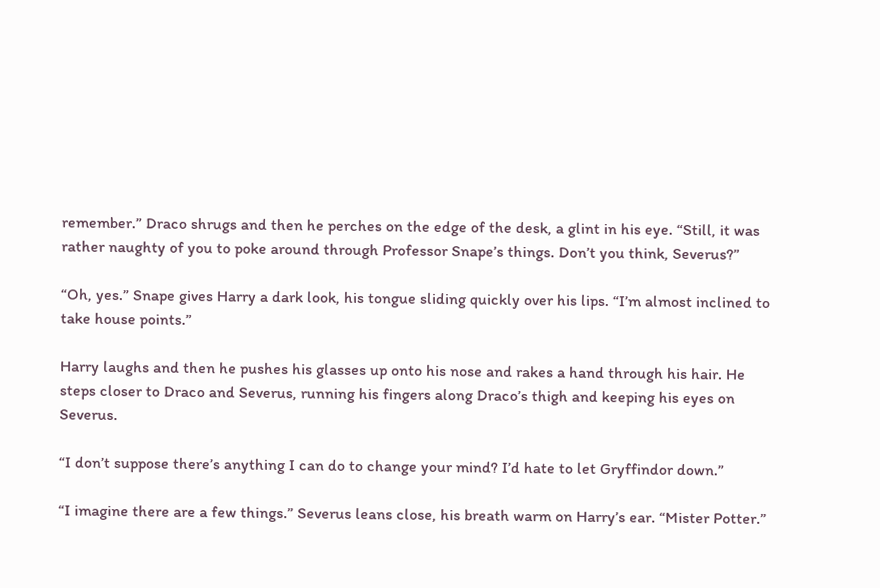remember.” Draco shrugs and then he perches on the edge of the desk, a glint in his eye. “Still, it was rather naughty of you to poke around through Professor Snape’s things. Don’t you think, Severus?”

“Oh, yes.” Snape gives Harry a dark look, his tongue sliding quickly over his lips. “I’m almost inclined to take house points.”

Harry laughs and then he pushes his glasses up onto his nose and rakes a hand through his hair. He steps closer to Draco and Severus, running his fingers along Draco’s thigh and keeping his eyes on Severus.

“I don’t suppose there’s anything I can do to change your mind? I’d hate to let Gryffindor down.”

“I imagine there are a few things.” Severus leans close, his breath warm on Harry’s ear. “Mister Potter.”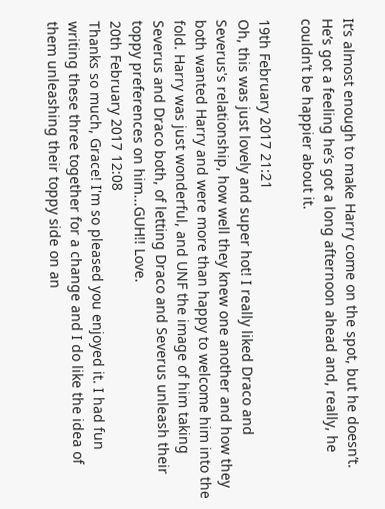It’s almost enough to make Harry come on the spot, but he doesn’t. He’s got a feeling he’s got a long afternoon ahead and, really, he couldn’t be happier about it.

19th February 2017 21:21
Oh, this was just lovely and super hot! I really liked Draco and Severus's relationship, how well they knew one another and how they both wanted Harry and were more than happy to welcome him into the fold. Harry was just wonderful, and UNF the image of him taking Severus and Draco both, of letting Draco and Severus unleash their toppy preferences on him...GUH!! Love.
20th February 2017 12:08
Thanks so much, Grace! I'm so pleased you enjoyed it. I had fun writing these three together for a change and I do like the idea of them unleashing their toppy side on an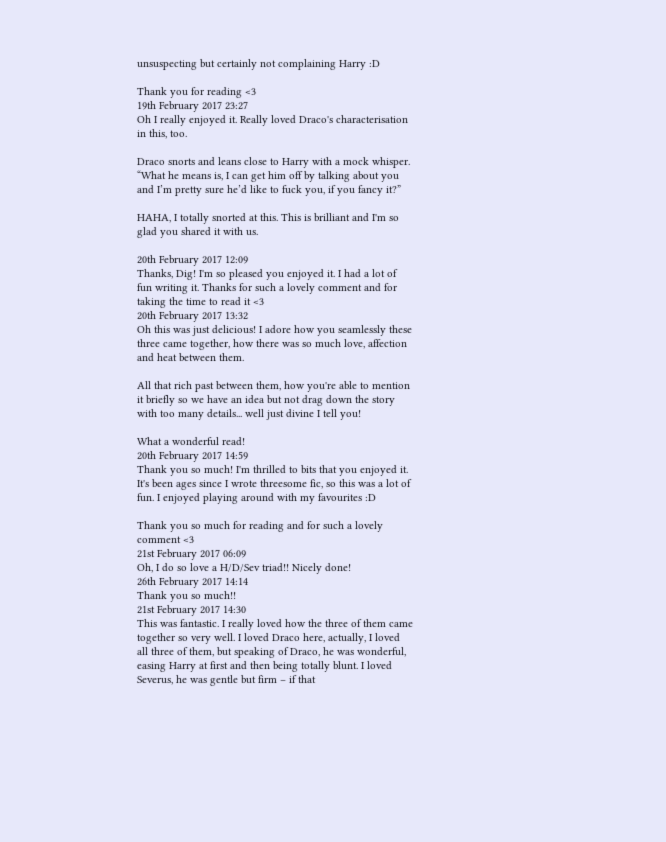unsuspecting but certainly not complaining Harry :D

Thank you for reading <3
19th February 2017 23:27
Oh I really enjoyed it. Really loved Draco's characterisation in this, too.

Draco snorts and leans close to Harry with a mock whisper. “What he means is, I can get him off by talking about you and I’m pretty sure he’d like to fuck you, if you fancy it?”

HAHA, I totally snorted at this. This is brilliant and I'm so glad you shared it with us.

20th February 2017 12:09
Thanks, Dig! I'm so pleased you enjoyed it. I had a lot of fun writing it. Thanks for such a lovely comment and for taking the time to read it <3
20th February 2017 13:32
Oh this was just delicious! I adore how you seamlessly these three came together, how there was so much love, affection and heat between them.

All that rich past between them, how you're able to mention it briefly so we have an idea but not drag down the story with too many details... well just divine I tell you!

What a wonderful read!
20th February 2017 14:59
Thank you so much! I'm thrilled to bits that you enjoyed it. It's been ages since I wrote threesome fic, so this was a lot of fun. I enjoyed playing around with my favourites :D

Thank you so much for reading and for such a lovely comment <3
21st February 2017 06:09
Oh, I do so love a H/D/Sev triad!! Nicely done!
26th February 2017 14:14
Thank you so much!!
21st February 2017 14:30
This was fantastic. I really loved how the three of them came together so very well. I loved Draco here, actually, I loved all three of them, but speaking of Draco, he was wonderful, easing Harry at first and then being totally blunt. I loved Severus, he was gentle but firm – if that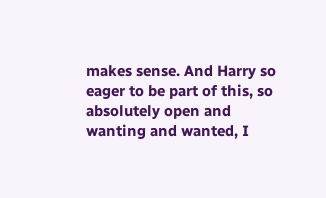makes sense. And Harry so eager to be part of this, so absolutely open and wanting and wanted, I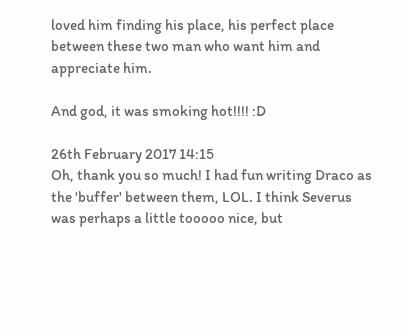loved him finding his place, his perfect place between these two man who want him and appreciate him.

And god, it was smoking hot!!!! :D

26th February 2017 14:15
Oh, thank you so much! I had fun writing Draco as the 'buffer' between them, LOL. I think Severus was perhaps a little tooooo nice, but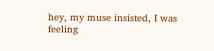hey, my muse insisted, I was feeling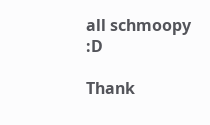all schmoopy :D

Thank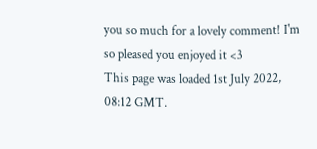you so much for a lovely comment! I'm so pleased you enjoyed it <3
This page was loaded 1st July 2022, 08:12 GMT.